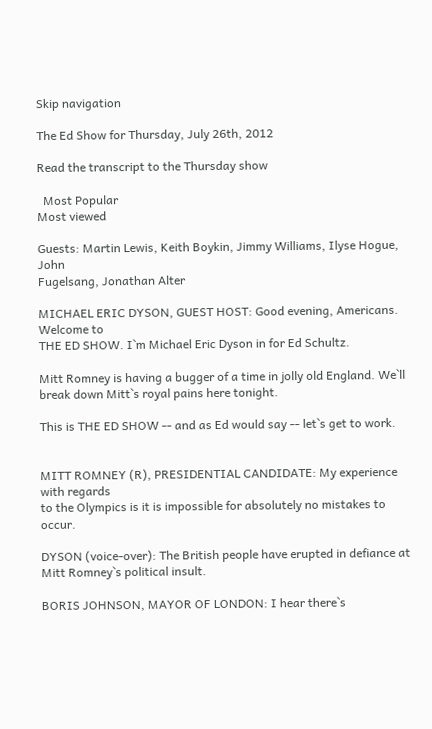Skip navigation

The Ed Show for Thursday, July 26th, 2012

Read the transcript to the Thursday show

  Most Popular
Most viewed

Guests: Martin Lewis, Keith Boykin, Jimmy Williams, Ilyse Hogue, John
Fugelsang, Jonathan Alter

MICHAEL ERIC DYSON, GUEST HOST: Good evening, Americans. Welcome to
THE ED SHOW. I`m Michael Eric Dyson in for Ed Schultz.

Mitt Romney is having a bugger of a time in jolly old England. We`ll
break down Mitt`s royal pains here tonight.

This is THE ED SHOW -- and as Ed would say -- let`s get to work.


MITT ROMNEY (R), PRESIDENTIAL CANDIDATE: My experience with regards
to the Olympics is it is impossible for absolutely no mistakes to occur.

DYSON (voice-over): The British people have erupted in defiance at
Mitt Romney`s political insult.

BORIS JOHNSON, MAYOR OF LONDON: I hear there`s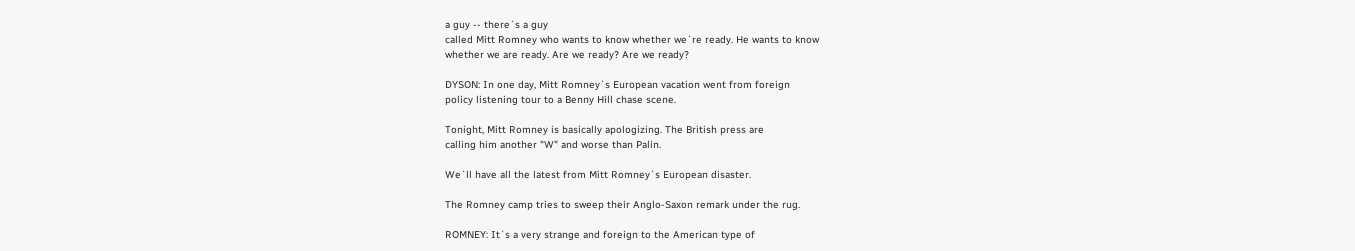a guy -- there`s a guy
called Mitt Romney who wants to know whether we`re ready. He wants to know
whether we are ready. Are we ready? Are we ready?

DYSON: In one day, Mitt Romney`s European vacation went from foreign
policy listening tour to a Benny Hill chase scene.

Tonight, Mitt Romney is basically apologizing. The British press are
calling him another "W" and worse than Palin.

We`ll have all the latest from Mitt Romney`s European disaster.

The Romney camp tries to sweep their Anglo-Saxon remark under the rug.

ROMNEY: It`s a very strange and foreign to the American type of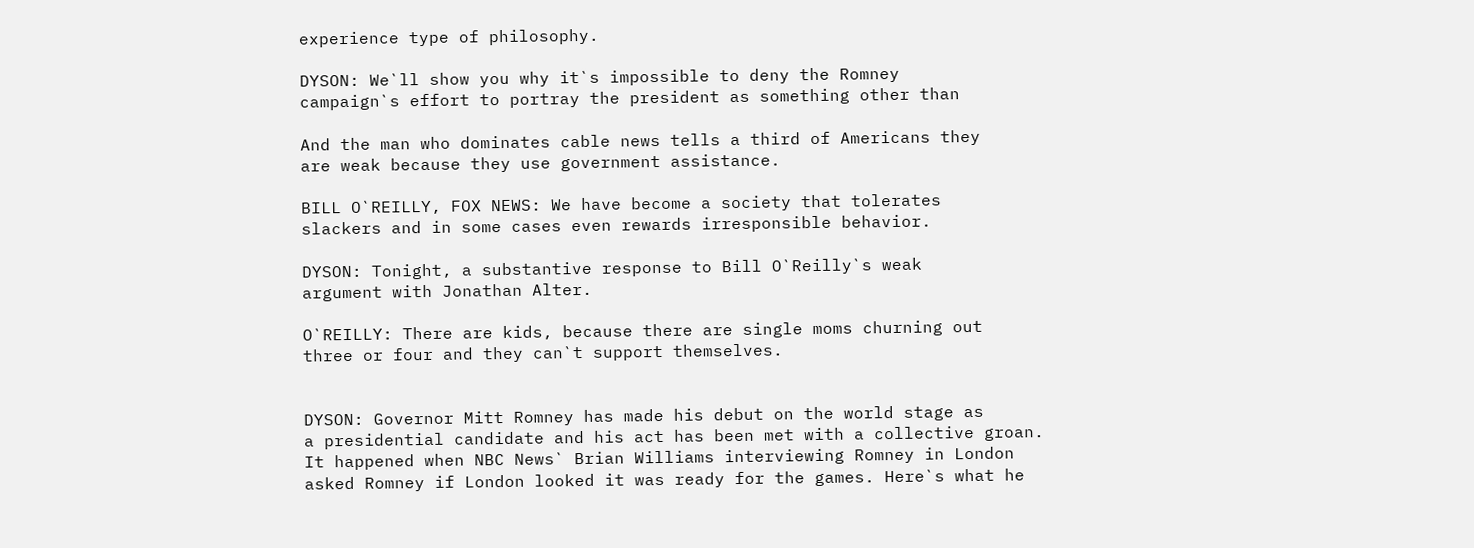experience type of philosophy.

DYSON: We`ll show you why it`s impossible to deny the Romney
campaign`s effort to portray the president as something other than

And the man who dominates cable news tells a third of Americans they
are weak because they use government assistance.

BILL O`REILLY, FOX NEWS: We have become a society that tolerates
slackers and in some cases even rewards irresponsible behavior.

DYSON: Tonight, a substantive response to Bill O`Reilly`s weak
argument with Jonathan Alter.

O`REILLY: There are kids, because there are single moms churning out
three or four and they can`t support themselves.


DYSON: Governor Mitt Romney has made his debut on the world stage as
a presidential candidate and his act has been met with a collective groan.
It happened when NBC News` Brian Williams interviewing Romney in London
asked Romney if London looked it was ready for the games. Here`s what he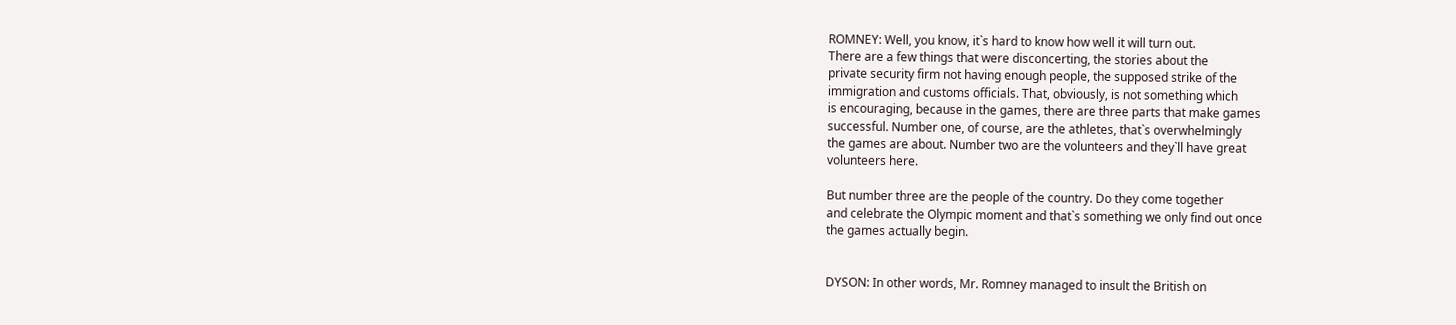ROMNEY: Well, you know, it`s hard to know how well it will turn out.
There are a few things that were disconcerting, the stories about the
private security firm not having enough people, the supposed strike of the
immigration and customs officials. That, obviously, is not something which
is encouraging, because in the games, there are three parts that make games
successful. Number one, of course, are the athletes, that`s overwhelmingly
the games are about. Number two are the volunteers and they`ll have great
volunteers here.

But number three are the people of the country. Do they come together
and celebrate the Olympic moment and that`s something we only find out once
the games actually begin.


DYSON: In other words, Mr. Romney managed to insult the British on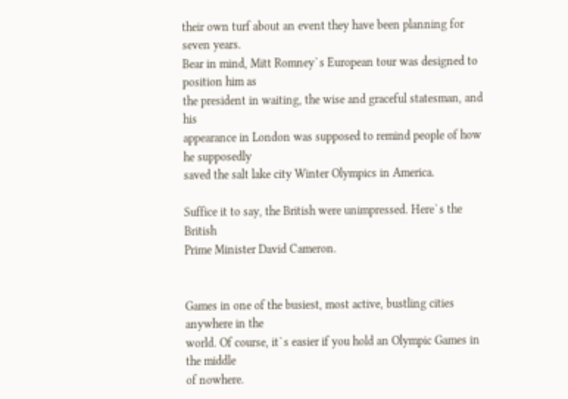their own turf about an event they have been planning for seven years.
Bear in mind, Mitt Romney`s European tour was designed to position him as
the president in waiting, the wise and graceful statesman, and his
appearance in London was supposed to remind people of how he supposedly
saved the salt lake city Winter Olympics in America.

Suffice it to say, the British were unimpressed. Here`s the British
Prime Minister David Cameron.


Games in one of the busiest, most active, bustling cities anywhere in the
world. Of course, it`s easier if you hold an Olympic Games in the middle
of nowhere.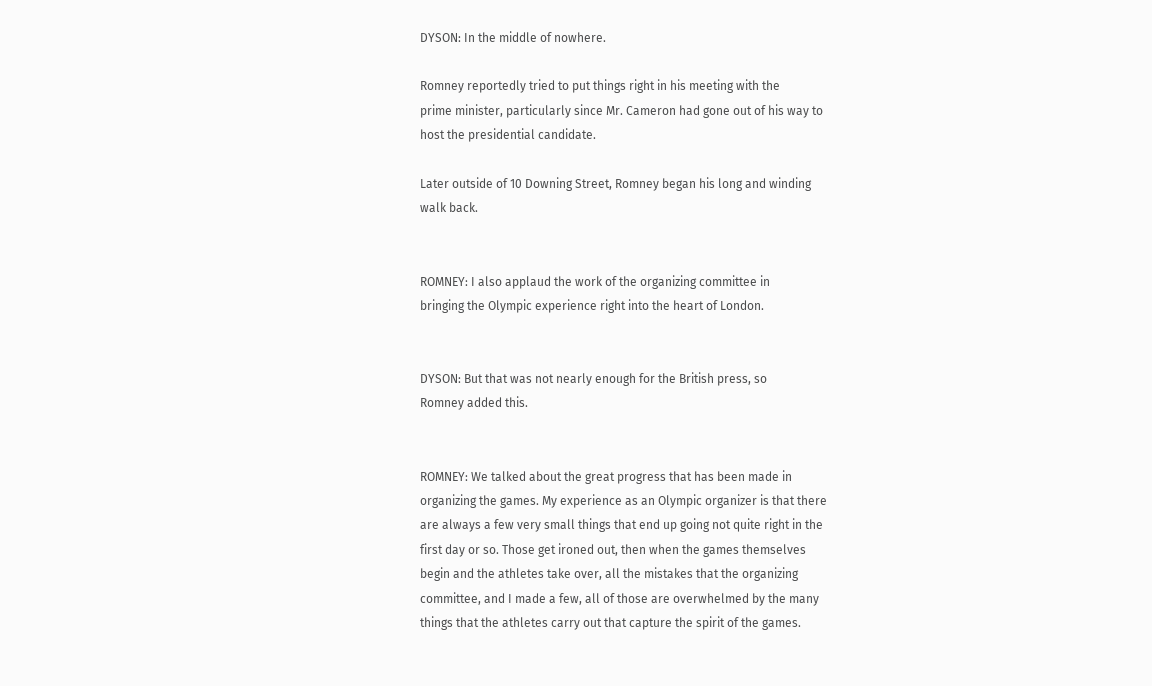DYSON: In the middle of nowhere.

Romney reportedly tried to put things right in his meeting with the
prime minister, particularly since Mr. Cameron had gone out of his way to
host the presidential candidate.

Later outside of 10 Downing Street, Romney began his long and winding
walk back.


ROMNEY: I also applaud the work of the organizing committee in
bringing the Olympic experience right into the heart of London.


DYSON: But that was not nearly enough for the British press, so
Romney added this.


ROMNEY: We talked about the great progress that has been made in
organizing the games. My experience as an Olympic organizer is that there
are always a few very small things that end up going not quite right in the
first day or so. Those get ironed out, then when the games themselves
begin and the athletes take over, all the mistakes that the organizing
committee, and I made a few, all of those are overwhelmed by the many
things that the athletes carry out that capture the spirit of the games.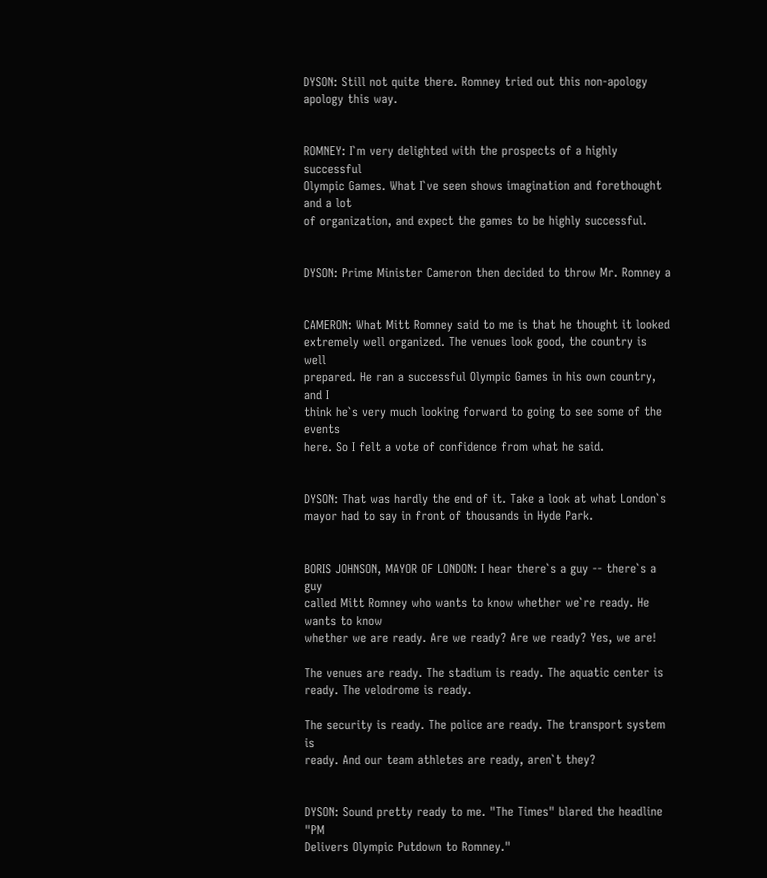DYSON: Still not quite there. Romney tried out this non-apology
apology this way.


ROMNEY: I`m very delighted with the prospects of a highly successful
Olympic Games. What I`ve seen shows imagination and forethought and a lot
of organization, and expect the games to be highly successful.


DYSON: Prime Minister Cameron then decided to throw Mr. Romney a


CAMERON: What Mitt Romney said to me is that he thought it looked
extremely well organized. The venues look good, the country is well
prepared. He ran a successful Olympic Games in his own country, and I
think he`s very much looking forward to going to see some of the events
here. So I felt a vote of confidence from what he said.


DYSON: That was hardly the end of it. Take a look at what London`s
mayor had to say in front of thousands in Hyde Park.


BORIS JOHNSON, MAYOR OF LONDON: I hear there`s a guy -- there`s a guy
called Mitt Romney who wants to know whether we`re ready. He wants to know
whether we are ready. Are we ready? Are we ready? Yes, we are!

The venues are ready. The stadium is ready. The aquatic center is
ready. The velodrome is ready.

The security is ready. The police are ready. The transport system is
ready. And our team athletes are ready, aren`t they?


DYSON: Sound pretty ready to me. "The Times" blared the headline "PM
Delivers Olympic Putdown to Romney."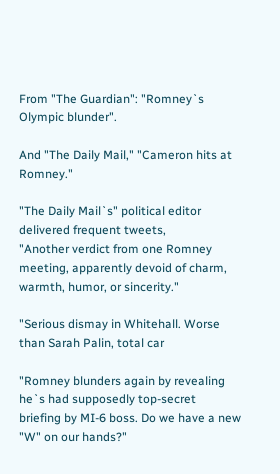From "The Guardian": "Romney`s Olympic blunder".

And "The Daily Mail," "Cameron hits at Romney."

"The Daily Mail`s" political editor delivered frequent tweets,
"Another verdict from one Romney meeting, apparently devoid of charm,
warmth, humor, or sincerity."

"Serious dismay in Whitehall. Worse than Sarah Palin, total car

"Romney blunders again by revealing he`s had supposedly top-secret
briefing by MI-6 boss. Do we have a new "W" on our hands?"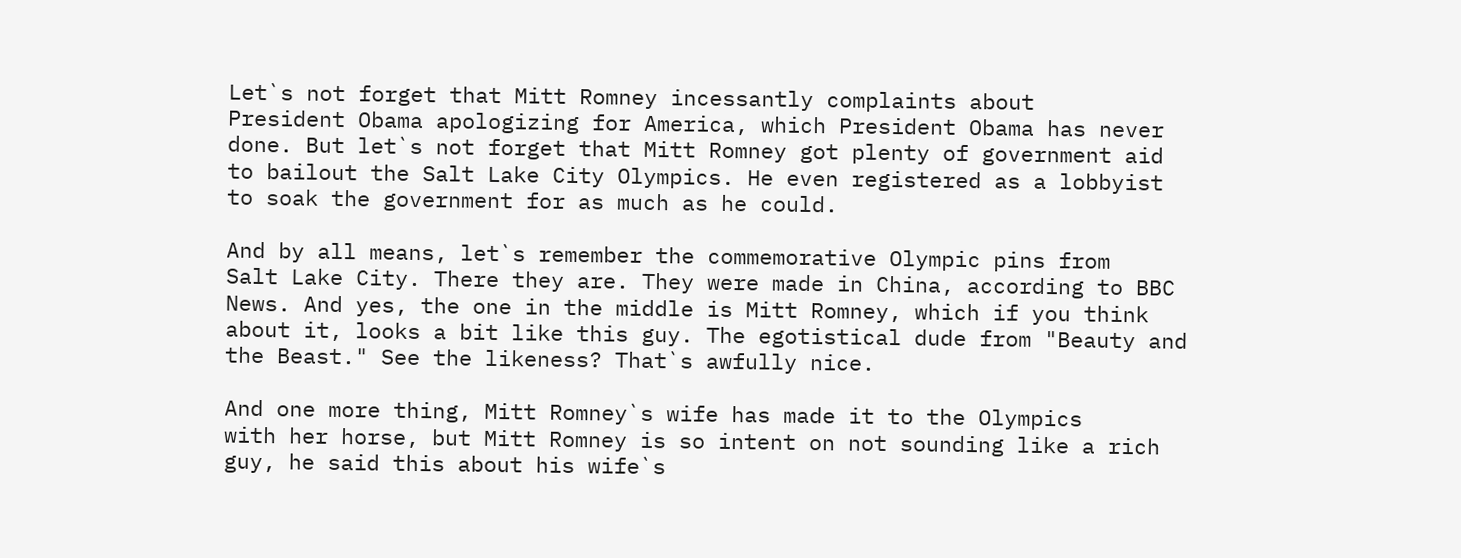Let`s not forget that Mitt Romney incessantly complaints about
President Obama apologizing for America, which President Obama has never
done. But let`s not forget that Mitt Romney got plenty of government aid
to bailout the Salt Lake City Olympics. He even registered as a lobbyist
to soak the government for as much as he could.

And by all means, let`s remember the commemorative Olympic pins from
Salt Lake City. There they are. They were made in China, according to BBC
News. And yes, the one in the middle is Mitt Romney, which if you think
about it, looks a bit like this guy. The egotistical dude from "Beauty and
the Beast." See the likeness? That`s awfully nice.

And one more thing, Mitt Romney`s wife has made it to the Olympics
with her horse, but Mitt Romney is so intent on not sounding like a rich
guy, he said this about his wife`s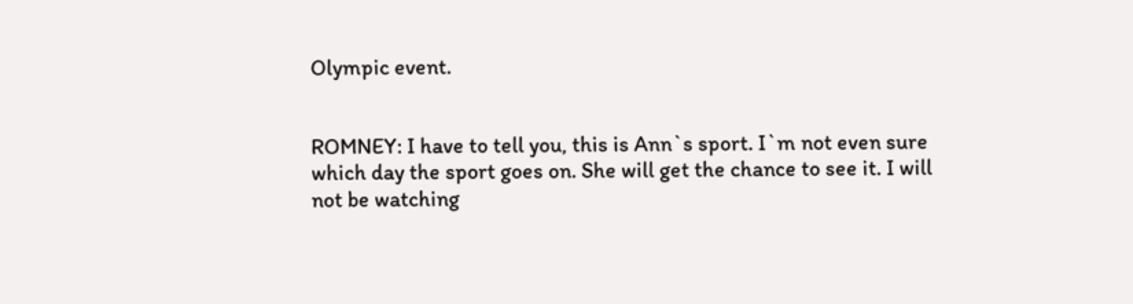Olympic event.


ROMNEY: I have to tell you, this is Ann`s sport. I`m not even sure
which day the sport goes on. She will get the chance to see it. I will
not be watching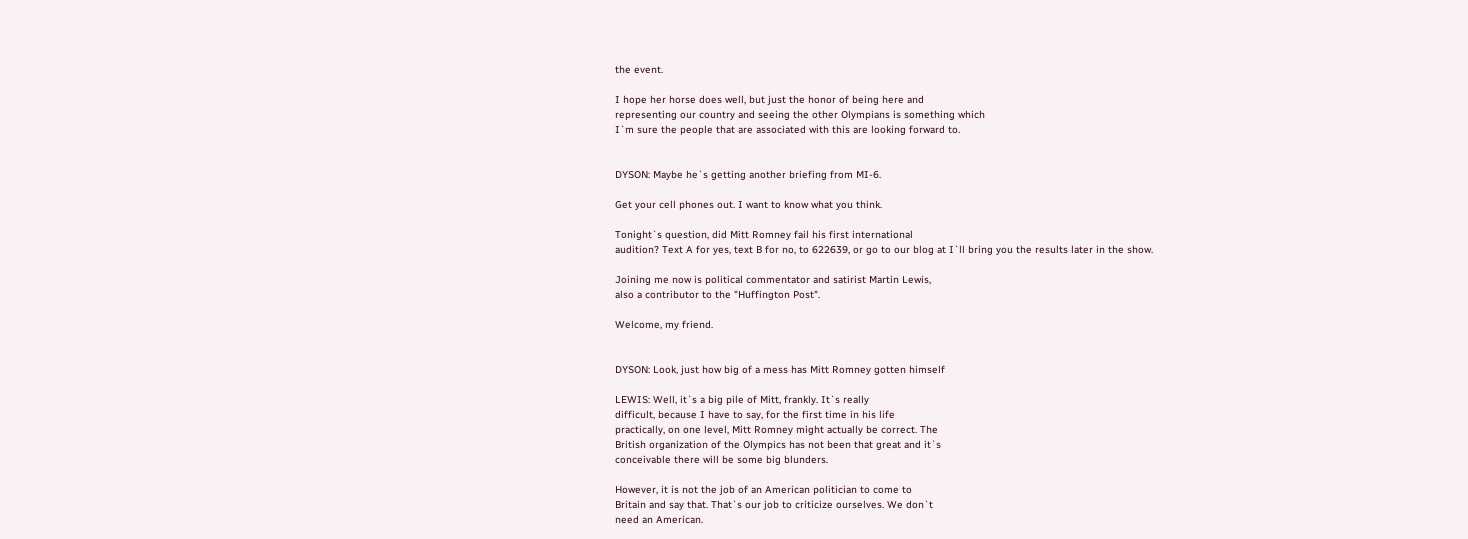the event.

I hope her horse does well, but just the honor of being here and
representing our country and seeing the other Olympians is something which
I`m sure the people that are associated with this are looking forward to.


DYSON: Maybe he`s getting another briefing from MI-6.

Get your cell phones out. I want to know what you think.

Tonight`s question, did Mitt Romney fail his first international
audition? Text A for yes, text B for no, to 622639, or go to our blog at I`ll bring you the results later in the show.

Joining me now is political commentator and satirist Martin Lewis,
also a contributor to the "Huffington Post".

Welcome, my friend.


DYSON: Look, just how big of a mess has Mitt Romney gotten himself

LEWIS: Well, it`s a big pile of Mitt, frankly. It`s really
difficult, because I have to say, for the first time in his life
practically, on one level, Mitt Romney might actually be correct. The
British organization of the Olympics has not been that great and it`s
conceivable there will be some big blunders.

However, it is not the job of an American politician to come to
Britain and say that. That`s our job to criticize ourselves. We don`t
need an American.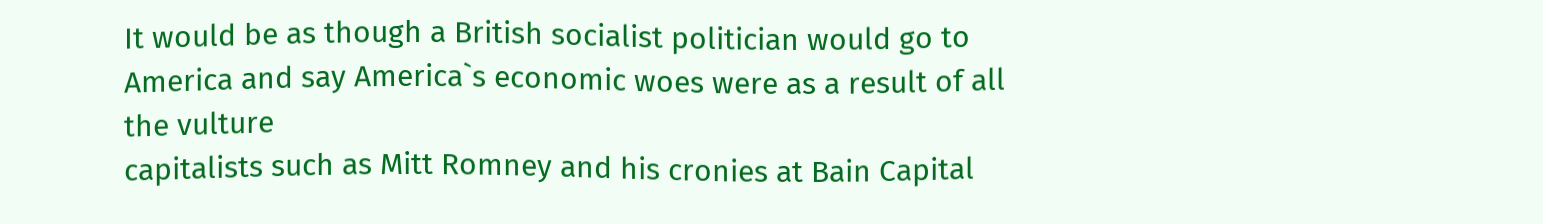It would be as though a British socialist politician would go to
America and say America`s economic woes were as a result of all the vulture
capitalists such as Mitt Romney and his cronies at Bain Capital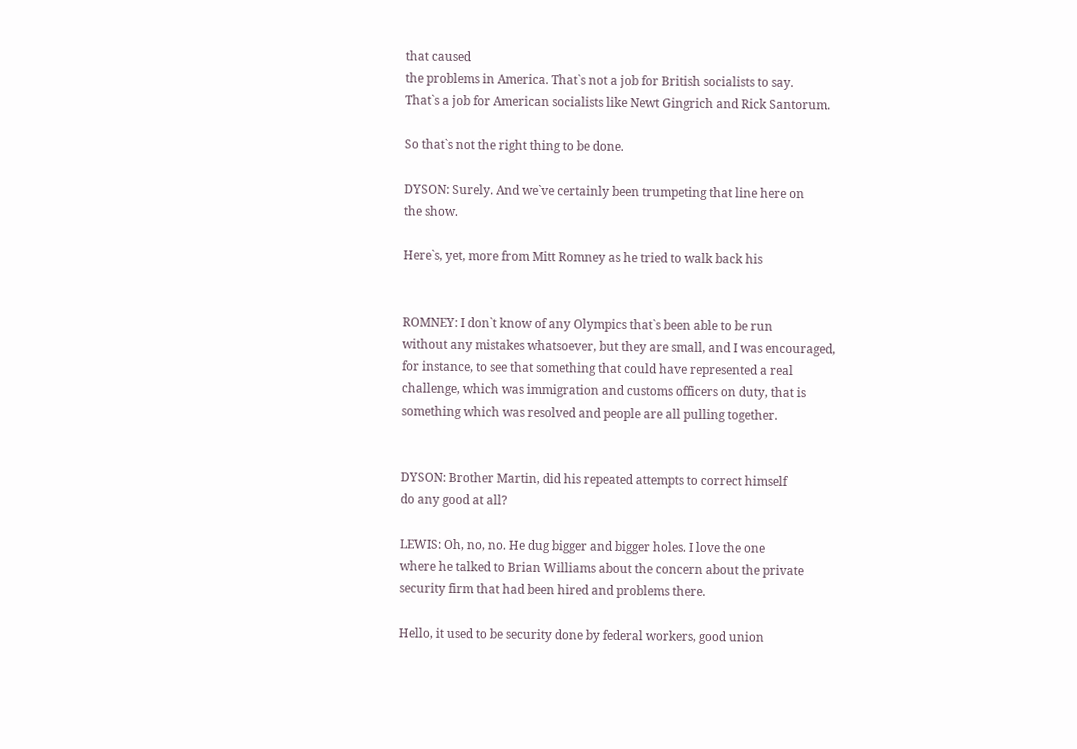that caused
the problems in America. That`s not a job for British socialists to say.
That`s a job for American socialists like Newt Gingrich and Rick Santorum.

So that`s not the right thing to be done.

DYSON: Surely. And we`ve certainly been trumpeting that line here on
the show.

Here`s, yet, more from Mitt Romney as he tried to walk back his


ROMNEY: I don`t know of any Olympics that`s been able to be run
without any mistakes whatsoever, but they are small, and I was encouraged,
for instance, to see that something that could have represented a real
challenge, which was immigration and customs officers on duty, that is
something which was resolved and people are all pulling together.


DYSON: Brother Martin, did his repeated attempts to correct himself
do any good at all?

LEWIS: Oh, no, no. He dug bigger and bigger holes. I love the one
where he talked to Brian Williams about the concern about the private
security firm that had been hired and problems there.

Hello, it used to be security done by federal workers, good union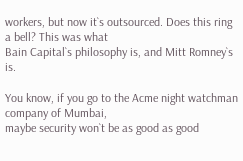workers, but now it`s outsourced. Does this ring a bell? This was what
Bain Capital`s philosophy is, and Mitt Romney`s is.

You know, if you go to the Acme night watchman company of Mumbai,
maybe security won`t be as good as good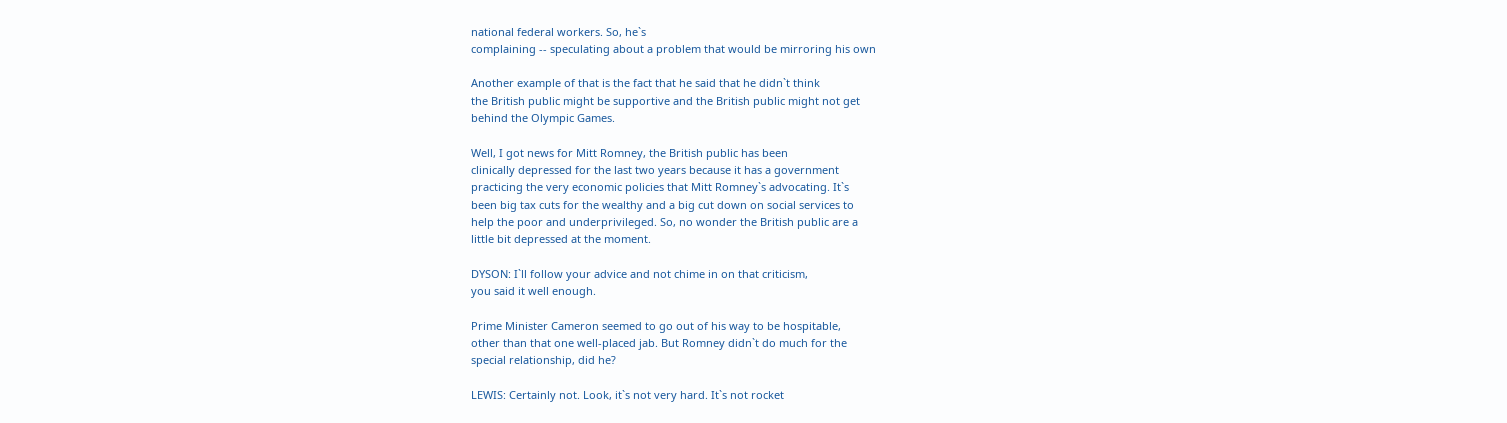national federal workers. So, he`s
complaining -- speculating about a problem that would be mirroring his own

Another example of that is the fact that he said that he didn`t think
the British public might be supportive and the British public might not get
behind the Olympic Games.

Well, I got news for Mitt Romney, the British public has been
clinically depressed for the last two years because it has a government
practicing the very economic policies that Mitt Romney`s advocating. It`s
been big tax cuts for the wealthy and a big cut down on social services to
help the poor and underprivileged. So, no wonder the British public are a
little bit depressed at the moment.

DYSON: I`ll follow your advice and not chime in on that criticism,
you said it well enough.

Prime Minister Cameron seemed to go out of his way to be hospitable,
other than that one well-placed jab. But Romney didn`t do much for the
special relationship, did he?

LEWIS: Certainly not. Look, it`s not very hard. It`s not rocket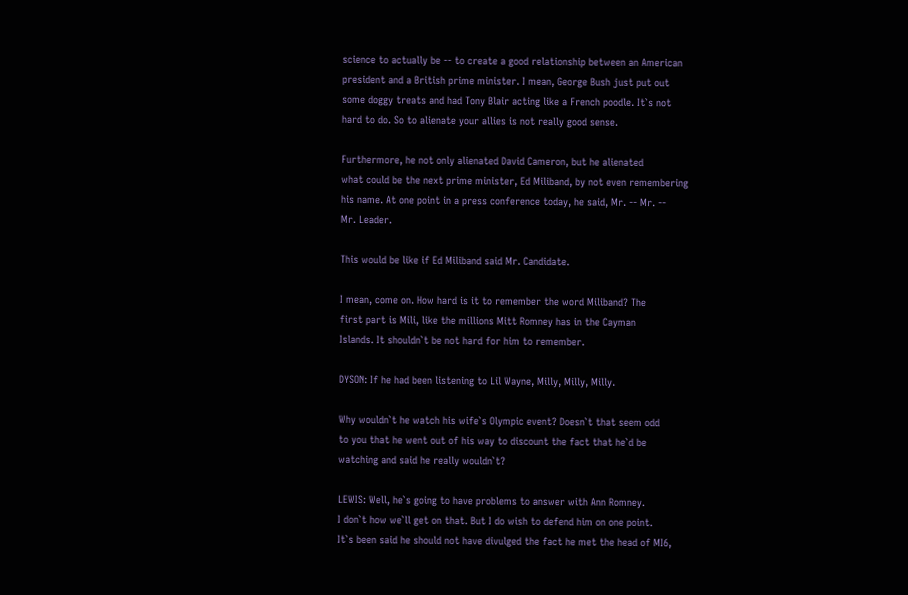science to actually be -- to create a good relationship between an American
president and a British prime minister. I mean, George Bush just put out
some doggy treats and had Tony Blair acting like a French poodle. It`s not
hard to do. So to alienate your allies is not really good sense.

Furthermore, he not only alienated David Cameron, but he alienated
what could be the next prime minister, Ed Miliband, by not even remembering
his name. At one point in a press conference today, he said, Mr. -- Mr. --
Mr. Leader.

This would be like if Ed Miliband said Mr. Candidate.

I mean, come on. How hard is it to remember the word Miliband? The
first part is Mili, like the millions Mitt Romney has in the Cayman
Islands. It shouldn`t be not hard for him to remember.

DYSON: If he had been listening to Lil Wayne, Milly, Milly, Milly.

Why wouldn`t he watch his wife`s Olympic event? Doesn`t that seem odd
to you that he went out of his way to discount the fact that he`d be
watching and said he really wouldn`t?

LEWIS: Well, he`s going to have problems to answer with Ann Romney.
I don`t how we`ll get on that. But I do wish to defend him on one point.
It`s been said he should not have divulged the fact he met the head of MI6,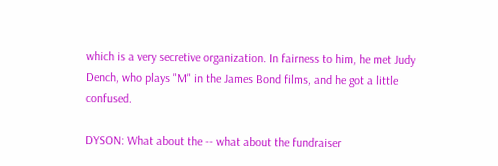which is a very secretive organization. In fairness to him, he met Judy
Dench, who plays "M" in the James Bond films, and he got a little confused.

DYSON: What about the -- what about the fundraiser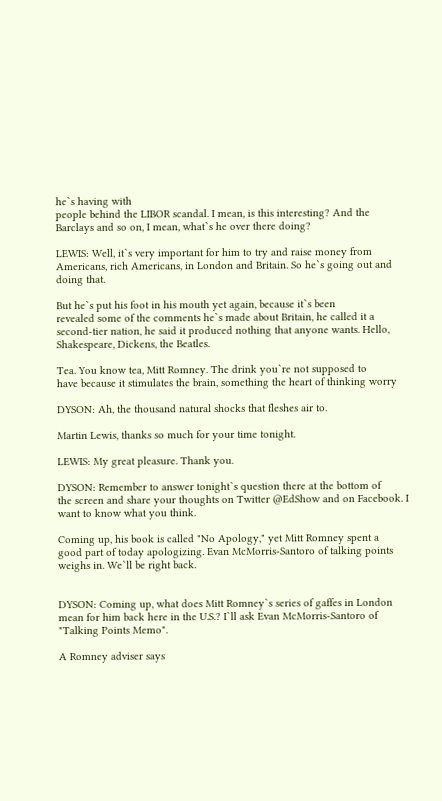he`s having with
people behind the LIBOR scandal. I mean, is this interesting? And the
Barclays and so on, I mean, what`s he over there doing?

LEWIS: Well, it`s very important for him to try and raise money from
Americans, rich Americans, in London and Britain. So he`s going out and
doing that.

But he`s put his foot in his mouth yet again, because it`s been
revealed some of the comments he`s made about Britain, he called it a
second-tier nation, he said it produced nothing that anyone wants. Hello,
Shakespeare, Dickens, the Beatles.

Tea. You know tea, Mitt Romney. The drink you`re not supposed to
have because it stimulates the brain, something the heart of thinking worry

DYSON: Ah, the thousand natural shocks that fleshes air to.

Martin Lewis, thanks so much for your time tonight.

LEWIS: My great pleasure. Thank you.

DYSON: Remember to answer tonight`s question there at the bottom of
the screen and share your thoughts on Twitter @EdShow and on Facebook. I
want to know what you think.

Coming up, his book is called "No Apology," yet Mitt Romney spent a
good part of today apologizing. Evan McMorris-Santoro of talking points
weighs in. We`ll be right back.


DYSON: Coming up, what does Mitt Romney`s series of gaffes in London
mean for him back here in the U.S.? I`ll ask Evan McMorris-Santoro of
"Talking Points Memo".

A Romney adviser says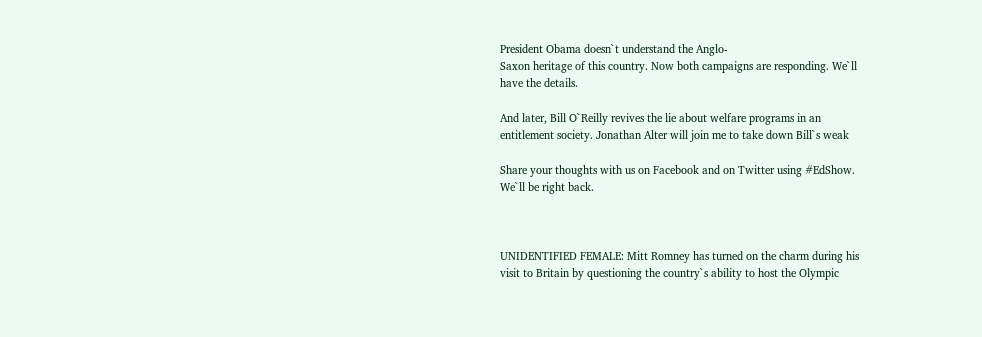President Obama doesn`t understand the Anglo-
Saxon heritage of this country. Now both campaigns are responding. We`ll
have the details.

And later, Bill O`Reilly revives the lie about welfare programs in an
entitlement society. Jonathan Alter will join me to take down Bill`s weak

Share your thoughts with us on Facebook and on Twitter using #EdShow.
We`ll be right back.



UNIDENTIFIED FEMALE: Mitt Romney has turned on the charm during his
visit to Britain by questioning the country`s ability to host the Olympic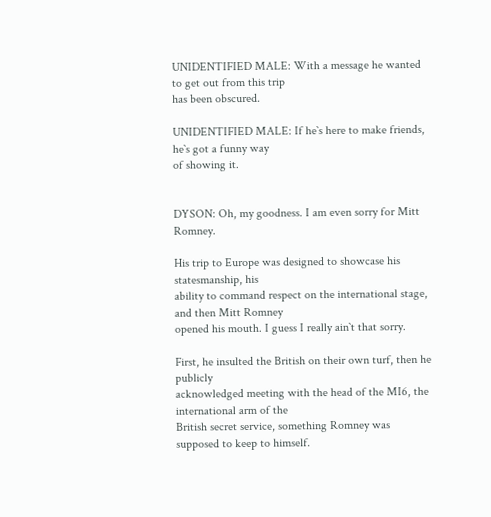UNIDENTIFIED MALE: With a message he wanted to get out from this trip
has been obscured.

UNIDENTIFIED MALE: If he`s here to make friends, he`s got a funny way
of showing it.


DYSON: Oh, my goodness. I am even sorry for Mitt Romney.

His trip to Europe was designed to showcase his statesmanship, his
ability to command respect on the international stage, and then Mitt Romney
opened his mouth. I guess I really ain`t that sorry.

First, he insulted the British on their own turf, then he publicly
acknowledged meeting with the head of the MI6, the international arm of the
British secret service, something Romney was supposed to keep to himself.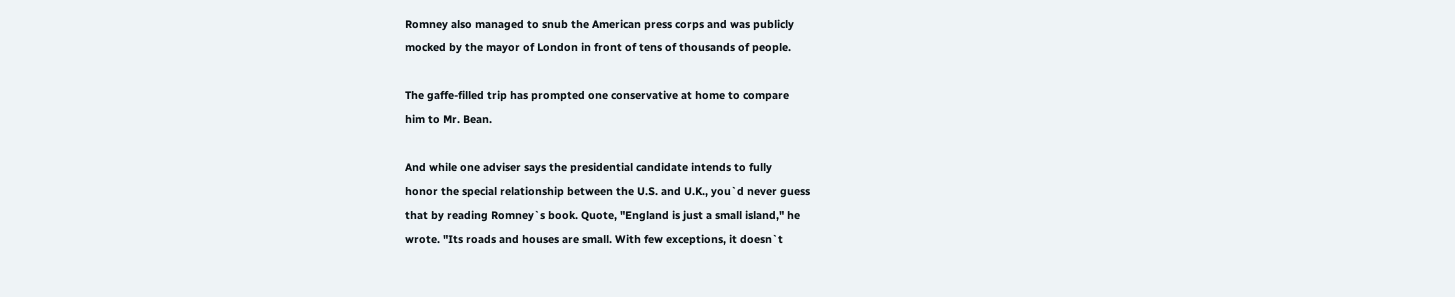Romney also managed to snub the American press corps and was publicly
mocked by the mayor of London in front of tens of thousands of people.

The gaffe-filled trip has prompted one conservative at home to compare
him to Mr. Bean.

And while one adviser says the presidential candidate intends to fully
honor the special relationship between the U.S. and U.K., you`d never guess
that by reading Romney`s book. Quote, "England is just a small island," he
wrote. "Its roads and houses are small. With few exceptions, it doesn`t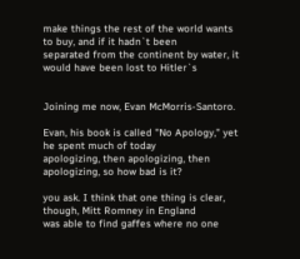make things the rest of the world wants to buy, and if it hadn`t been
separated from the continent by water, it would have been lost to Hitler`s


Joining me now, Evan McMorris-Santoro.

Evan, his book is called "No Apology," yet he spent much of today
apologizing, then apologizing, then apologizing, so how bad is it?

you ask. I think that one thing is clear, though, Mitt Romney in England
was able to find gaffes where no one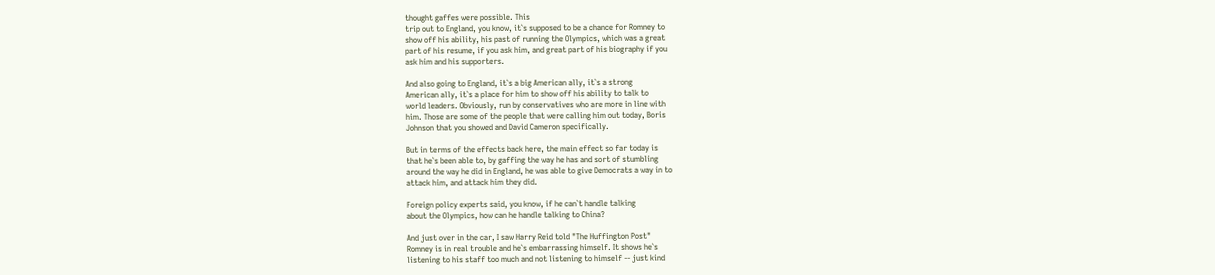thought gaffes were possible. This
trip out to England, you know, it`s supposed to be a chance for Romney to
show off his ability, his past of running the Olympics, which was a great
part of his resume, if you ask him, and great part of his biography if you
ask him and his supporters.

And also going to England, it`s a big American ally, it`s a strong
American ally, it`s a place for him to show off his ability to talk to
world leaders. Obviously, run by conservatives who are more in line with
him. Those are some of the people that were calling him out today, Boris
Johnson that you showed and David Cameron specifically.

But in terms of the effects back here, the main effect so far today is
that he`s been able to, by gaffing the way he has and sort of stumbling
around the way he did in England, he was able to give Democrats a way in to
attack him, and attack him they did.

Foreign policy experts said, you know, if he can`t handle talking
about the Olympics, how can he handle talking to China?

And just over in the car, I saw Harry Reid told "The Huffington Post"
Romney is in real trouble and he`s embarrassing himself. It shows he`s
listening to his staff too much and not listening to himself -- just kind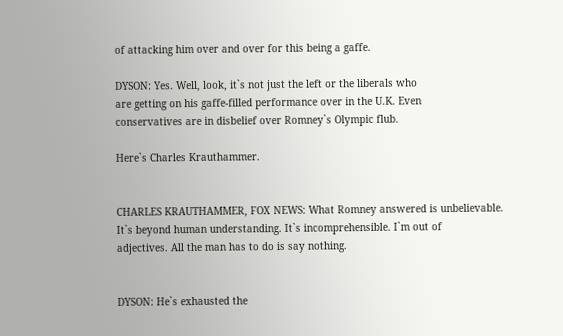of attacking him over and over for this being a gaffe.

DYSON: Yes. Well, look, it`s not just the left or the liberals who
are getting on his gaffe-filled performance over in the U.K. Even
conservatives are in disbelief over Romney`s Olympic flub.

Here`s Charles Krauthammer.


CHARLES KRAUTHAMMER, FOX NEWS: What Romney answered is unbelievable.
It`s beyond human understanding. It`s incomprehensible. I`m out of
adjectives. All the man has to do is say nothing.


DYSON: He`s exhausted the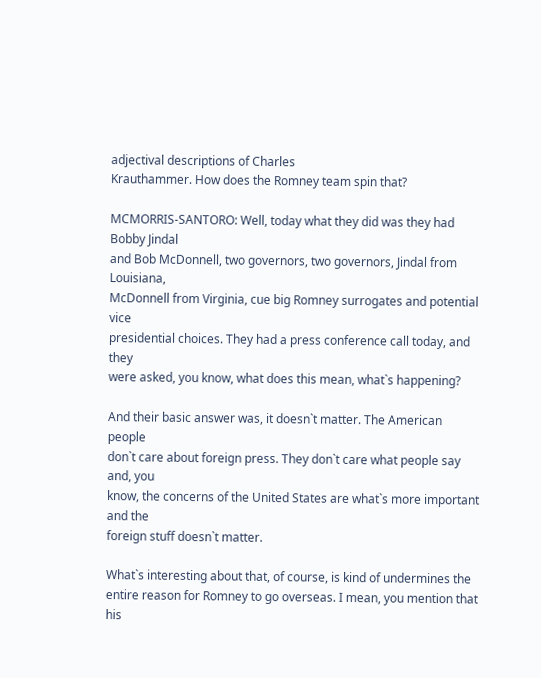adjectival descriptions of Charles
Krauthammer. How does the Romney team spin that?

MCMORRIS-SANTORO: Well, today what they did was they had Bobby Jindal
and Bob McDonnell, two governors, two governors, Jindal from Louisiana,
McDonnell from Virginia, cue big Romney surrogates and potential vice
presidential choices. They had a press conference call today, and they
were asked, you know, what does this mean, what`s happening?

And their basic answer was, it doesn`t matter. The American people
don`t care about foreign press. They don`t care what people say and, you
know, the concerns of the United States are what`s more important and the
foreign stuff doesn`t matter.

What`s interesting about that, of course, is kind of undermines the
entire reason for Romney to go overseas. I mean, you mention that his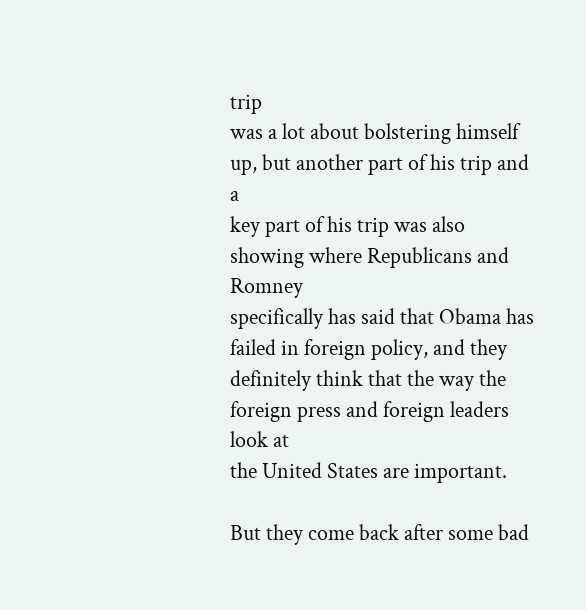trip
was a lot about bolstering himself up, but another part of his trip and a
key part of his trip was also showing where Republicans and Romney
specifically has said that Obama has failed in foreign policy, and they
definitely think that the way the foreign press and foreign leaders look at
the United States are important.

But they come back after some bad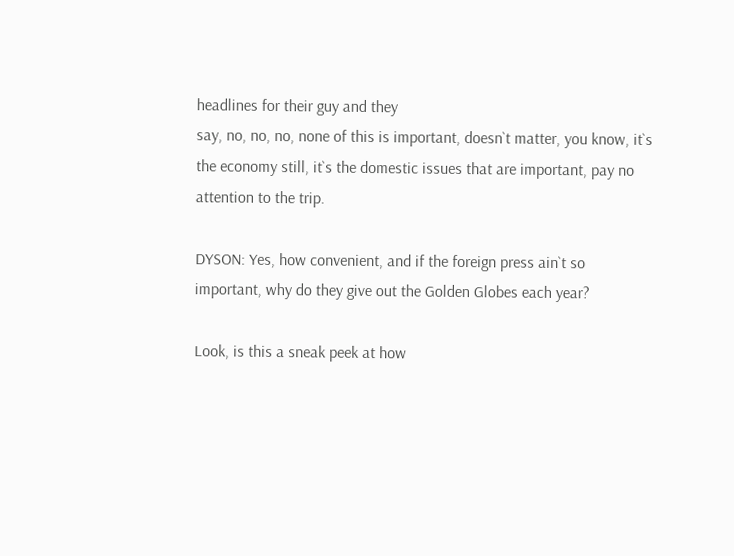headlines for their guy and they
say, no, no, no, none of this is important, doesn`t matter, you know, it`s
the economy still, it`s the domestic issues that are important, pay no
attention to the trip.

DYSON: Yes, how convenient, and if the foreign press ain`t so
important, why do they give out the Golden Globes each year?

Look, is this a sneak peek at how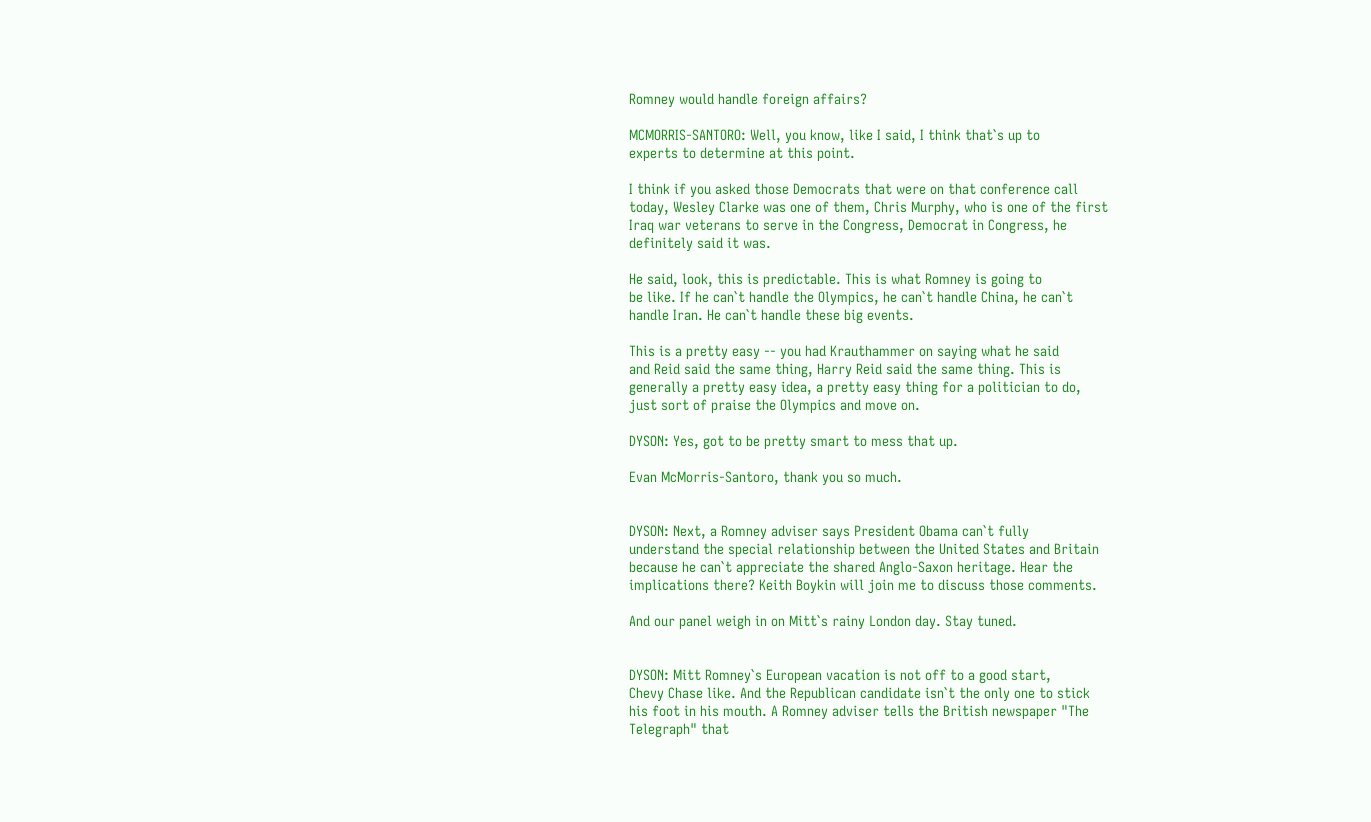Romney would handle foreign affairs?

MCMORRIS-SANTORO: Well, you know, like I said, I think that`s up to
experts to determine at this point.

I think if you asked those Democrats that were on that conference call
today, Wesley Clarke was one of them, Chris Murphy, who is one of the first
Iraq war veterans to serve in the Congress, Democrat in Congress, he
definitely said it was.

He said, look, this is predictable. This is what Romney is going to
be like. If he can`t handle the Olympics, he can`t handle China, he can`t
handle Iran. He can`t handle these big events.

This is a pretty easy -- you had Krauthammer on saying what he said
and Reid said the same thing, Harry Reid said the same thing. This is
generally a pretty easy idea, a pretty easy thing for a politician to do,
just sort of praise the Olympics and move on.

DYSON: Yes, got to be pretty smart to mess that up.

Evan McMorris-Santoro, thank you so much.


DYSON: Next, a Romney adviser says President Obama can`t fully
understand the special relationship between the United States and Britain
because he can`t appreciate the shared Anglo-Saxon heritage. Hear the
implications there? Keith Boykin will join me to discuss those comments.

And our panel weigh in on Mitt`s rainy London day. Stay tuned.


DYSON: Mitt Romney`s European vacation is not off to a good start,
Chevy Chase like. And the Republican candidate isn`t the only one to stick
his foot in his mouth. A Romney adviser tells the British newspaper "The
Telegraph" that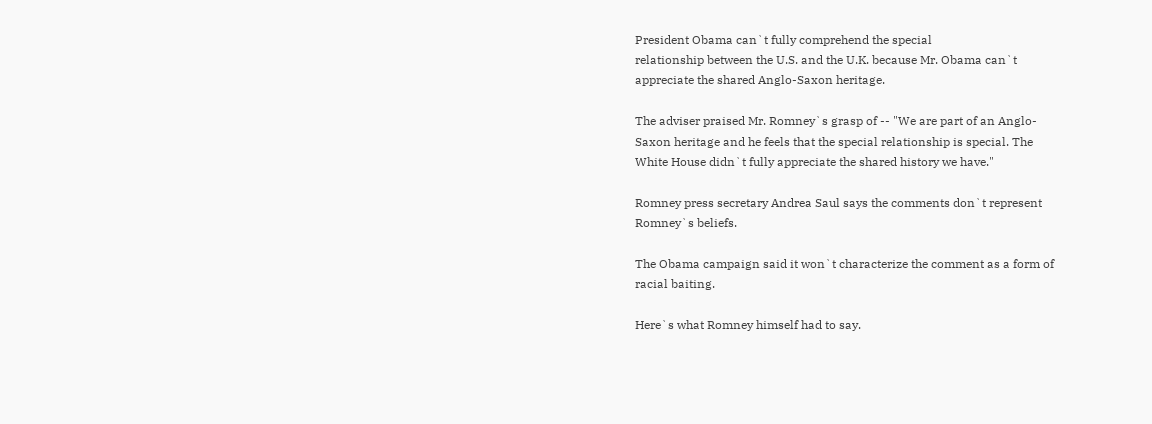President Obama can`t fully comprehend the special
relationship between the U.S. and the U.K. because Mr. Obama can`t
appreciate the shared Anglo-Saxon heritage.

The adviser praised Mr. Romney`s grasp of -- "We are part of an Anglo-
Saxon heritage and he feels that the special relationship is special. The
White House didn`t fully appreciate the shared history we have."

Romney press secretary Andrea Saul says the comments don`t represent
Romney`s beliefs.

The Obama campaign said it won`t characterize the comment as a form of
racial baiting.

Here`s what Romney himself had to say.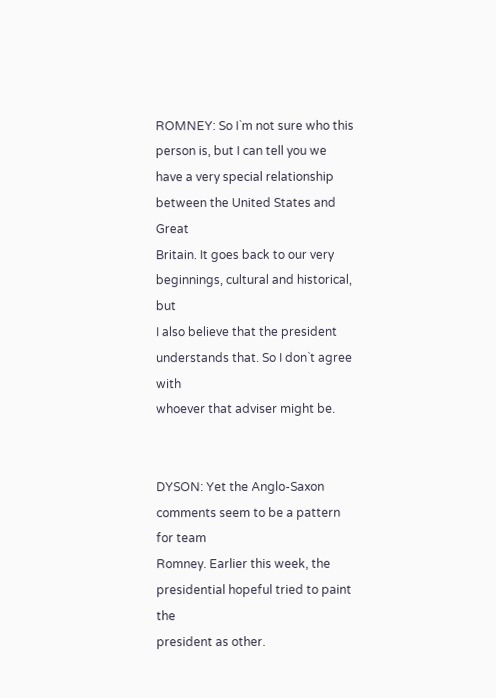ROMNEY: So I`m not sure who this person is, but I can tell you we
have a very special relationship between the United States and Great
Britain. It goes back to our very beginnings, cultural and historical, but
I also believe that the president understands that. So I don`t agree with
whoever that adviser might be.


DYSON: Yet the Anglo-Saxon comments seem to be a pattern for team
Romney. Earlier this week, the presidential hopeful tried to paint the
president as other.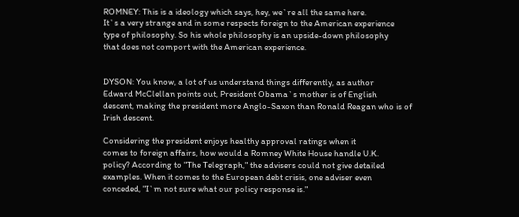ROMNEY: This is a ideology which says, hey, we`re all the same here.
It`s a very strange and in some respects foreign to the American experience
type of philosophy. So his whole philosophy is an upside-down philosophy
that does not comport with the American experience.


DYSON: You know, a lot of us understand things differently, as author
Edward McClellan points out, President Obama`s mother is of English
descent, making the president more Anglo-Saxon than Ronald Reagan who is of
Irish descent.

Considering the president enjoys healthy approval ratings when it
comes to foreign affairs, how would a Romney White House handle U.K.
policy? According to "The Telegraph," the advisers could not give detailed
examples. When it comes to the European debt crisis, one adviser even
conceded, "I`m not sure what our policy response is."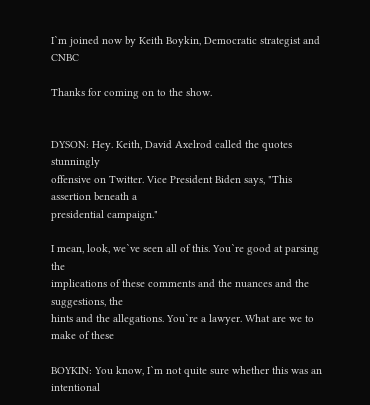I`m joined now by Keith Boykin, Democratic strategist and CNBC

Thanks for coming on to the show.


DYSON: Hey. Keith, David Axelrod called the quotes stunningly
offensive on Twitter. Vice President Biden says, "This assertion beneath a
presidential campaign."

I mean, look, we`ve seen all of this. You`re good at parsing the
implications of these comments and the nuances and the suggestions, the
hints and the allegations. You`re a lawyer. What are we to make of these

BOYKIN: You know, I`m not quite sure whether this was an intentional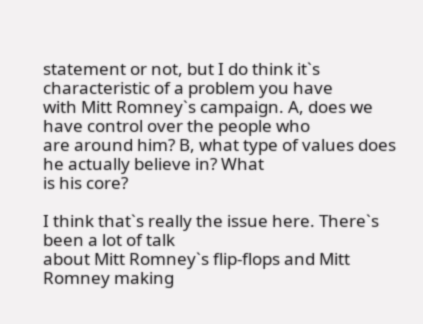statement or not, but I do think it`s characteristic of a problem you have
with Mitt Romney`s campaign. A, does we have control over the people who
are around him? B, what type of values does he actually believe in? What
is his core?

I think that`s really the issue here. There`s been a lot of talk
about Mitt Romney`s flip-flops and Mitt Romney making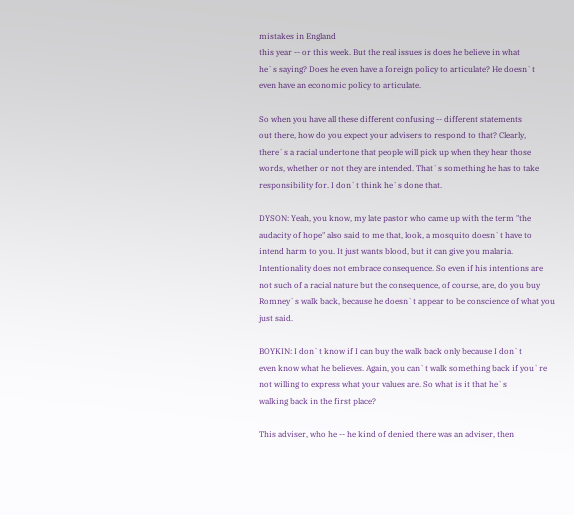mistakes in England
this year -- or this week. But the real issues is does he believe in what
he`s saying? Does he even have a foreign policy to articulate? He doesn`t
even have an economic policy to articulate.

So when you have all these different confusing -- different statements
out there, how do you expect your advisers to respond to that? Clearly,
there`s a racial undertone that people will pick up when they hear those
words, whether or not they are intended. That`s something he has to take
responsibility for. I don`t think he`s done that.

DYSON: Yeah, you know, my late pastor who came up with the term "the
audacity of hope" also said to me that, look, a mosquito doesn`t have to
intend harm to you. It just wants blood, but it can give you malaria.
Intentionality does not embrace consequence. So even if his intentions are
not such of a racial nature but the consequence, of course, are, do you buy
Romney`s walk back, because he doesn`t appear to be conscience of what you
just said.

BOYKIN: I don`t know if I can buy the walk back only because I don`t
even know what he believes. Again, you can`t walk something back if you`re
not willing to express what your values are. So what is it that he`s
walking back in the first place?

This adviser, who he -- he kind of denied there was an adviser, then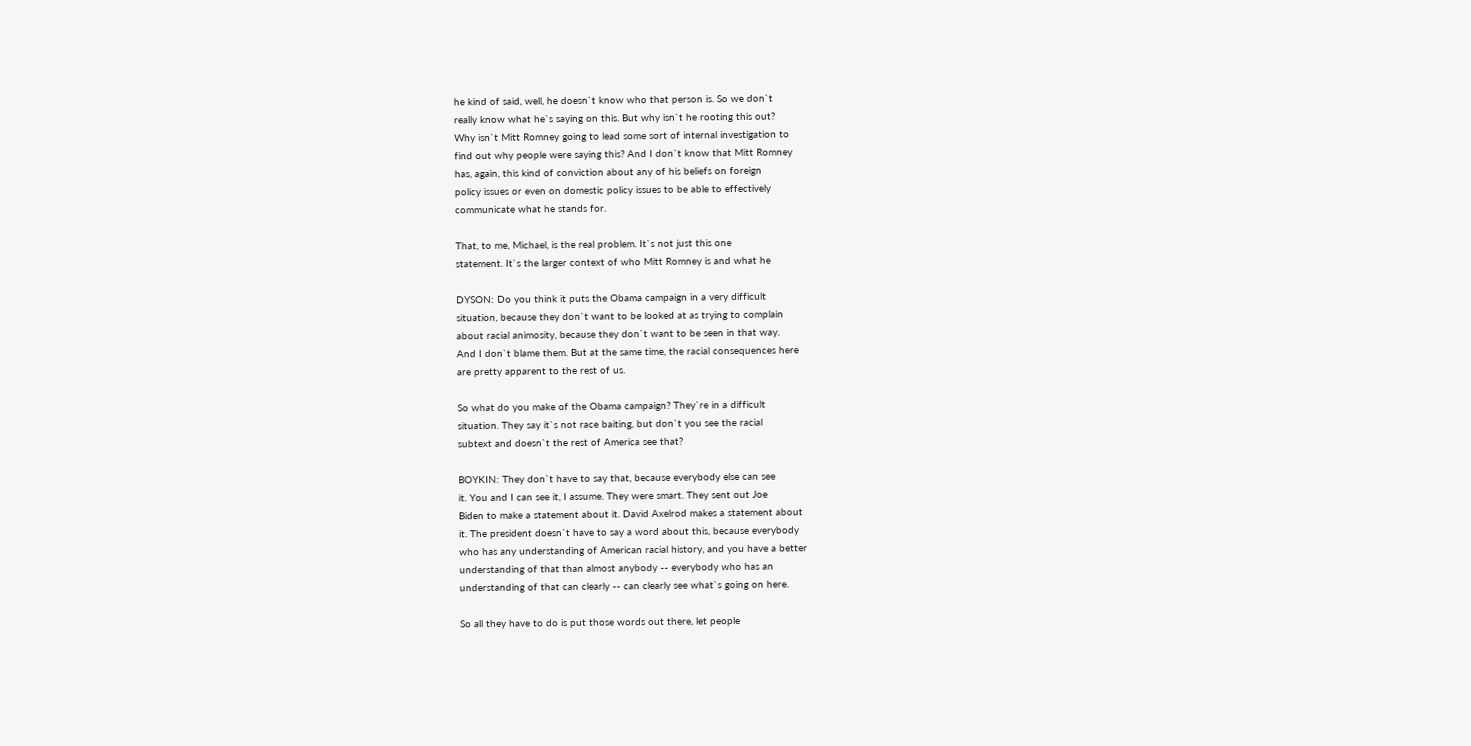he kind of said, well, he doesn`t know who that person is. So we don`t
really know what he`s saying on this. But why isn`t he rooting this out?
Why isn`t Mitt Romney going to lead some sort of internal investigation to
find out why people were saying this? And I don`t know that Mitt Romney
has, again, this kind of conviction about any of his beliefs on foreign
policy issues or even on domestic policy issues to be able to effectively
communicate what he stands for.

That, to me, Michael, is the real problem. It`s not just this one
statement. It`s the larger context of who Mitt Romney is and what he

DYSON: Do you think it puts the Obama campaign in a very difficult
situation, because they don`t want to be looked at as trying to complain
about racial animosity, because they don`t want to be seen in that way.
And I don`t blame them. But at the same time, the racial consequences here
are pretty apparent to the rest of us.

So what do you make of the Obama campaign? They`re in a difficult
situation. They say it`s not race baiting, but don`t you see the racial
subtext and doesn`t the rest of America see that?

BOYKIN: They don`t have to say that, because everybody else can see
it. You and I can see it, I assume. They were smart. They sent out Joe
Biden to make a statement about it. David Axelrod makes a statement about
it. The president doesn`t have to say a word about this, because everybody
who has any understanding of American racial history, and you have a better
understanding of that than almost anybody -- everybody who has an
understanding of that can clearly -- can clearly see what`s going on here.

So all they have to do is put those words out there, let people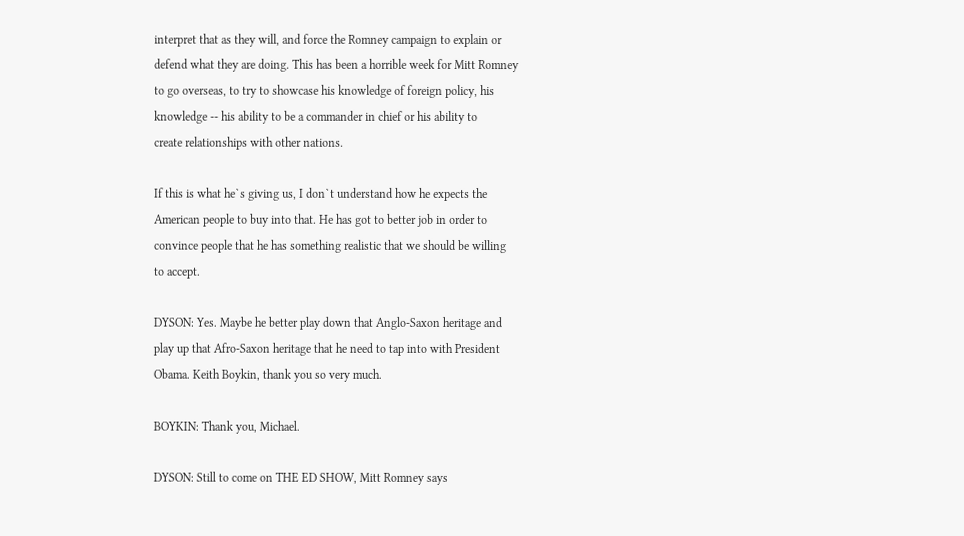interpret that as they will, and force the Romney campaign to explain or
defend what they are doing. This has been a horrible week for Mitt Romney
to go overseas, to try to showcase his knowledge of foreign policy, his
knowledge -- his ability to be a commander in chief or his ability to
create relationships with other nations.

If this is what he`s giving us, I don`t understand how he expects the
American people to buy into that. He has got to better job in order to
convince people that he has something realistic that we should be willing
to accept.

DYSON: Yes. Maybe he better play down that Anglo-Saxon heritage and
play up that Afro-Saxon heritage that he need to tap into with President
Obama. Keith Boykin, thank you so very much.

BOYKIN: Thank you, Michael.

DYSON: Still to come on THE ED SHOW, Mitt Romney says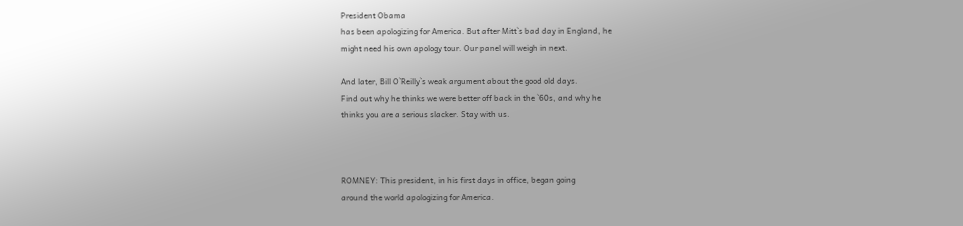President Obama
has been apologizing for America. But after Mitt`s bad day in England, he
might need his own apology tour. Our panel will weigh in next.

And later, Bill O`Reilly`s weak argument about the good old days.
Find out why he thinks we were better off back in the `60s, and why he
thinks you are a serious slacker. Stay with us.



ROMNEY: This president, in his first days in office, began going
around the world apologizing for America.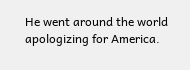He went around the world apologizing for America.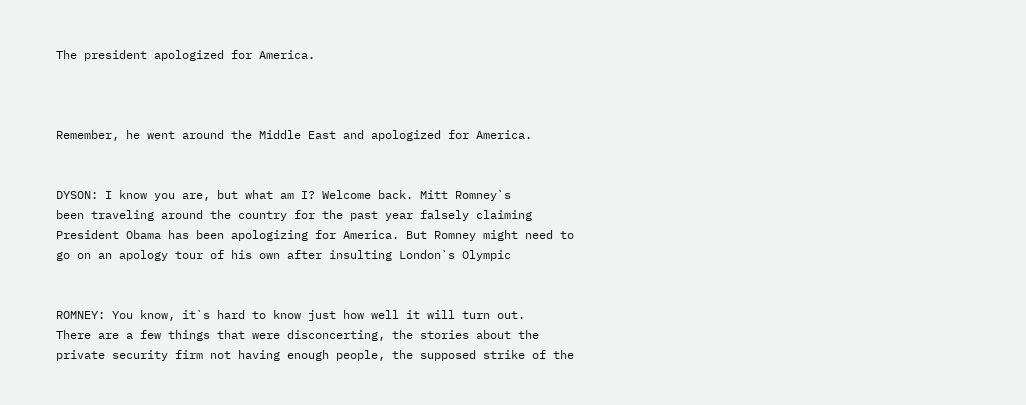The president apologized for America.



Remember, he went around the Middle East and apologized for America.


DYSON: I know you are, but what am I? Welcome back. Mitt Romney`s
been traveling around the country for the past year falsely claiming
President Obama has been apologizing for America. But Romney might need to
go on an apology tour of his own after insulting London`s Olympic


ROMNEY: You know, it`s hard to know just how well it will turn out.
There are a few things that were disconcerting, the stories about the
private security firm not having enough people, the supposed strike of the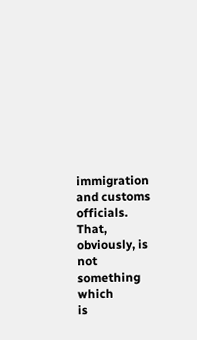immigration and customs officials. That, obviously, is not something which
is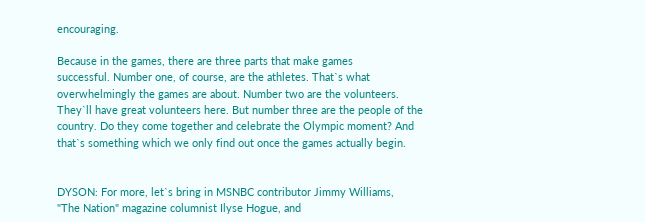encouraging.

Because in the games, there are three parts that make games
successful. Number one, of course, are the athletes. That`s what
overwhelmingly the games are about. Number two are the volunteers.
They`ll have great volunteers here. But number three are the people of the
country. Do they come together and celebrate the Olympic moment? And
that`s something which we only find out once the games actually begin.


DYSON: For more, let`s bring in MSNBC contributor Jimmy Williams,
"The Nation" magazine columnist Ilyse Hogue, and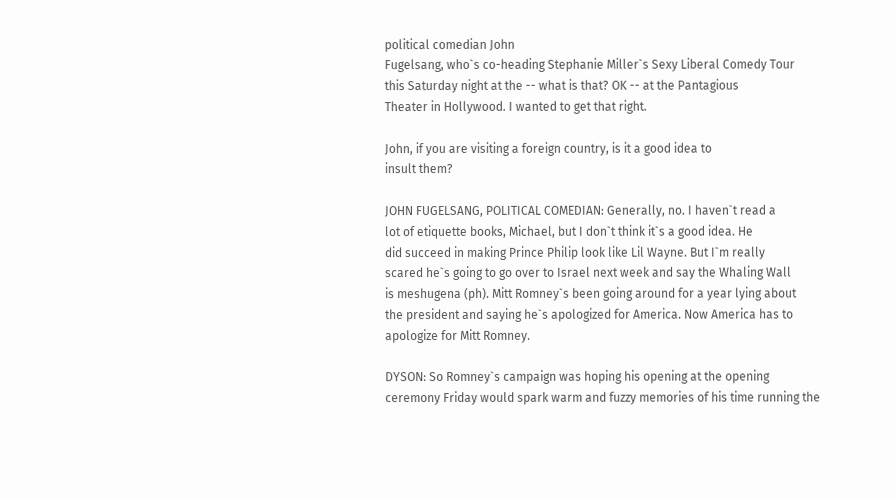political comedian John
Fugelsang, who`s co-heading Stephanie Miller`s Sexy Liberal Comedy Tour
this Saturday night at the -- what is that? OK -- at the Pantagious
Theater in Hollywood. I wanted to get that right.

John, if you are visiting a foreign country, is it a good idea to
insult them?

JOHN FUGELSANG, POLITICAL COMEDIAN: Generally, no. I haven`t read a
lot of etiquette books, Michael, but I don`t think it`s a good idea. He
did succeed in making Prince Philip look like Lil Wayne. But I`m really
scared he`s going to go over to Israel next week and say the Whaling Wall
is meshugena (ph). Mitt Romney`s been going around for a year lying about
the president and saying he`s apologized for America. Now America has to
apologize for Mitt Romney.

DYSON: So Romney`s campaign was hoping his opening at the opening
ceremony Friday would spark warm and fuzzy memories of his time running the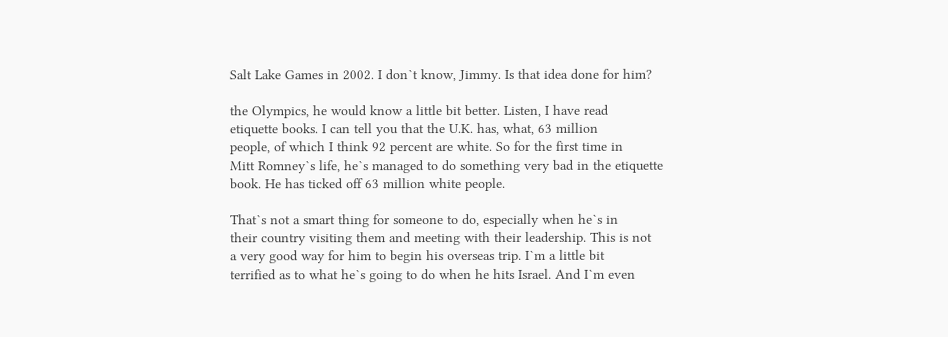Salt Lake Games in 2002. I don`t know, Jimmy. Is that idea done for him?

the Olympics, he would know a little bit better. Listen, I have read
etiquette books. I can tell you that the U.K. has, what, 63 million
people, of which I think 92 percent are white. So for the first time in
Mitt Romney`s life, he`s managed to do something very bad in the etiquette
book. He has ticked off 63 million white people.

That`s not a smart thing for someone to do, especially when he`s in
their country visiting them and meeting with their leadership. This is not
a very good way for him to begin his overseas trip. I`m a little bit
terrified as to what he`s going to do when he hits Israel. And I`m even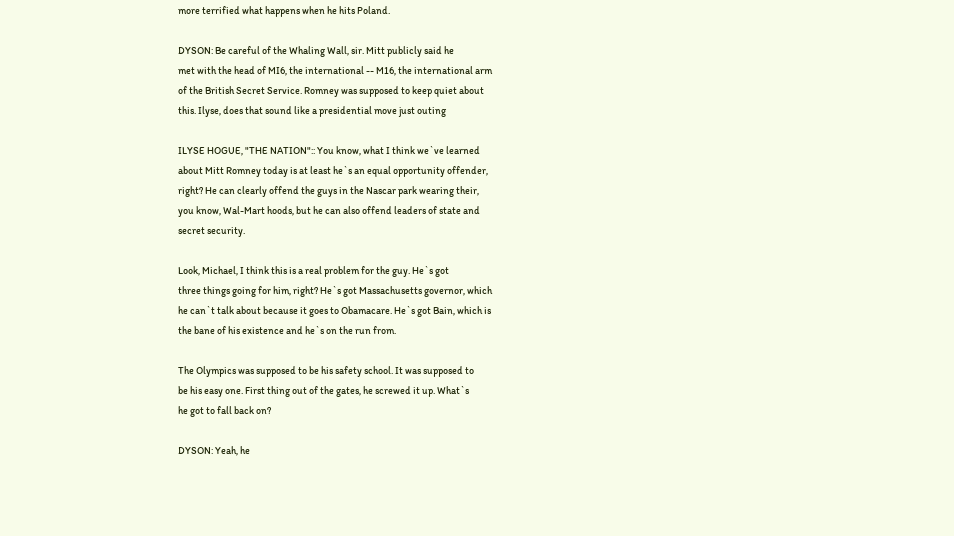more terrified what happens when he hits Poland.

DYSON: Be careful of the Whaling Wall, sir. Mitt publicly said he
met with the head of MI6, the international -- M16, the international arm
of the British Secret Service. Romney was supposed to keep quiet about
this. Ilyse, does that sound like a presidential move just outing

ILYSE HOGUE, "THE NATION":: You know, what I think we`ve learned
about Mitt Romney today is at least he`s an equal opportunity offender,
right? He can clearly offend the guys in the Nascar park wearing their,
you know, Wal-Mart hoods, but he can also offend leaders of state and
secret security.

Look, Michael, I think this is a real problem for the guy. He`s got
three things going for him, right? He`s got Massachusetts governor, which
he can`t talk about because it goes to Obamacare. He`s got Bain, which is
the bane of his existence and he`s on the run from.

The Olympics was supposed to be his safety school. It was supposed to
be his easy one. First thing out of the gates, he screwed it up. What`s
he got to fall back on?

DYSON: Yeah, he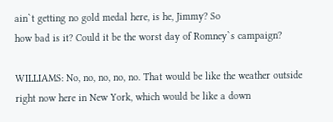ain`t getting no gold medal here, is he, Jimmy? So
how bad is it? Could it be the worst day of Romney`s campaign?

WILLIAMS: No, no, no, no, no. That would be like the weather outside
right now here in New York, which would be like a down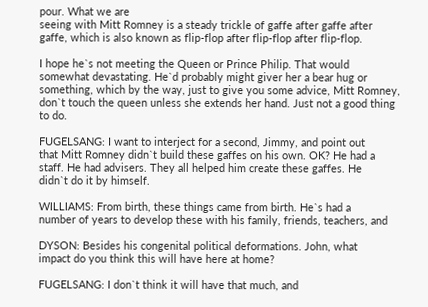pour. What we are
seeing with Mitt Romney is a steady trickle of gaffe after gaffe after
gaffe, which is also known as flip-flop after flip-flop after flip-flop.

I hope he`s not meeting the Queen or Prince Philip. That would
somewhat devastating. He`d probably might giver her a bear hug or
something, which by the way, just to give you some advice, Mitt Romney,
don`t touch the queen unless she extends her hand. Just not a good thing
to do.

FUGELSANG: I want to interject for a second, Jimmy, and point out
that Mitt Romney didn`t build these gaffes on his own. OK? He had a
staff. He had advisers. They all helped him create these gaffes. He
didn`t do it by himself.

WILLIAMS: From birth, these things came from birth. He`s had a
number of years to develop these with his family, friends, teachers, and

DYSON: Besides his congenital political deformations. John, what
impact do you think this will have here at home?

FUGELSANG: I don`t think it will have that much, and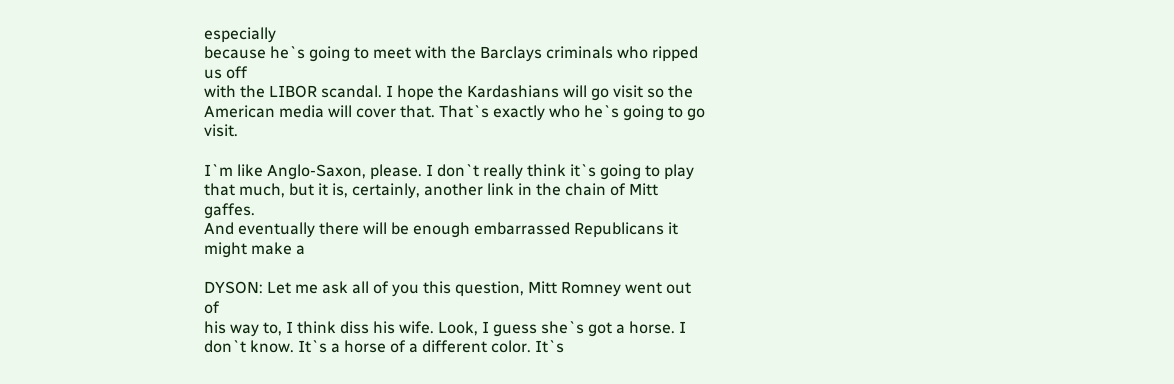especially
because he`s going to meet with the Barclays criminals who ripped us off
with the LIBOR scandal. I hope the Kardashians will go visit so the
American media will cover that. That`s exactly who he`s going to go visit.

I`m like Anglo-Saxon, please. I don`t really think it`s going to play
that much, but it is, certainly, another link in the chain of Mitt gaffes.
And eventually there will be enough embarrassed Republicans it might make a

DYSON: Let me ask all of you this question, Mitt Romney went out of
his way to, I think diss his wife. Look, I guess she`s got a horse. I
don`t know. It`s a horse of a different color. It`s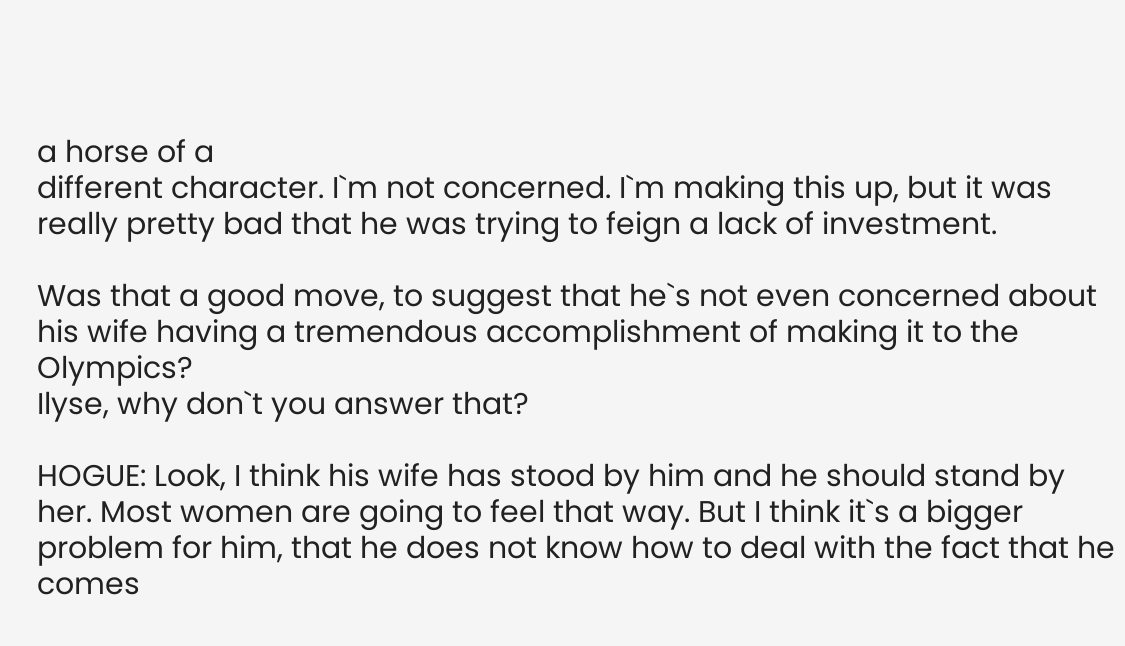a horse of a
different character. I`m not concerned. I`m making this up, but it was
really pretty bad that he was trying to feign a lack of investment.

Was that a good move, to suggest that he`s not even concerned about
his wife having a tremendous accomplishment of making it to the Olympics?
Ilyse, why don`t you answer that?

HOGUE: Look, I think his wife has stood by him and he should stand by
her. Most women are going to feel that way. But I think it`s a bigger
problem for him, that he does not know how to deal with the fact that he
comes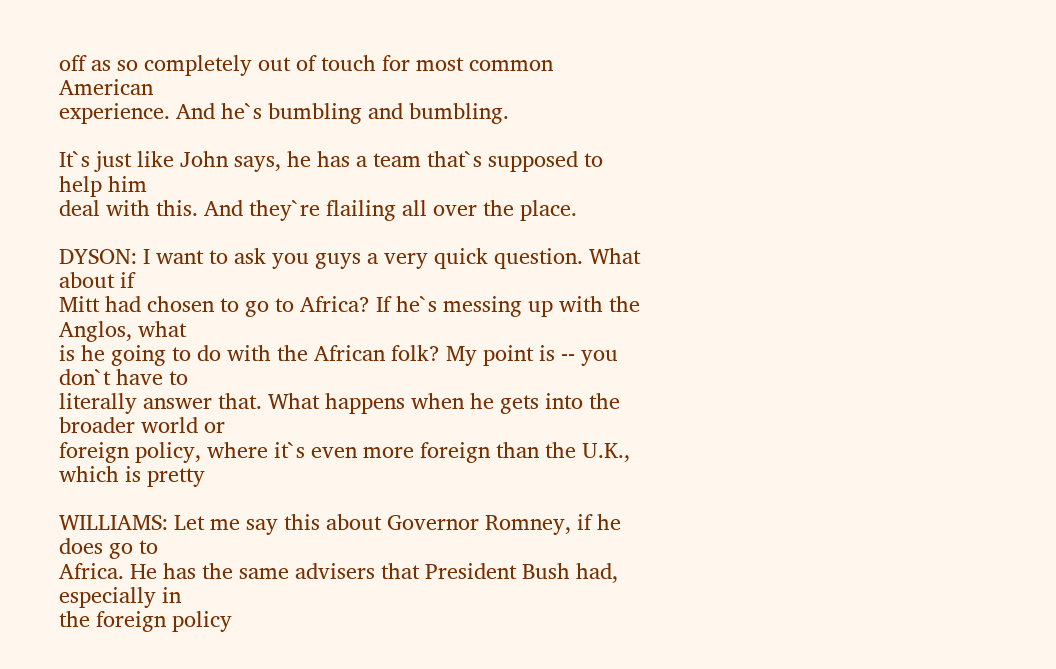off as so completely out of touch for most common American
experience. And he`s bumbling and bumbling.

It`s just like John says, he has a team that`s supposed to help him
deal with this. And they`re flailing all over the place.

DYSON: I want to ask you guys a very quick question. What about if
Mitt had chosen to go to Africa? If he`s messing up with the Anglos, what
is he going to do with the African folk? My point is -- you don`t have to
literally answer that. What happens when he gets into the broader world or
foreign policy, where it`s even more foreign than the U.K., which is pretty

WILLIAMS: Let me say this about Governor Romney, if he does go to
Africa. He has the same advisers that President Bush had, especially in
the foreign policy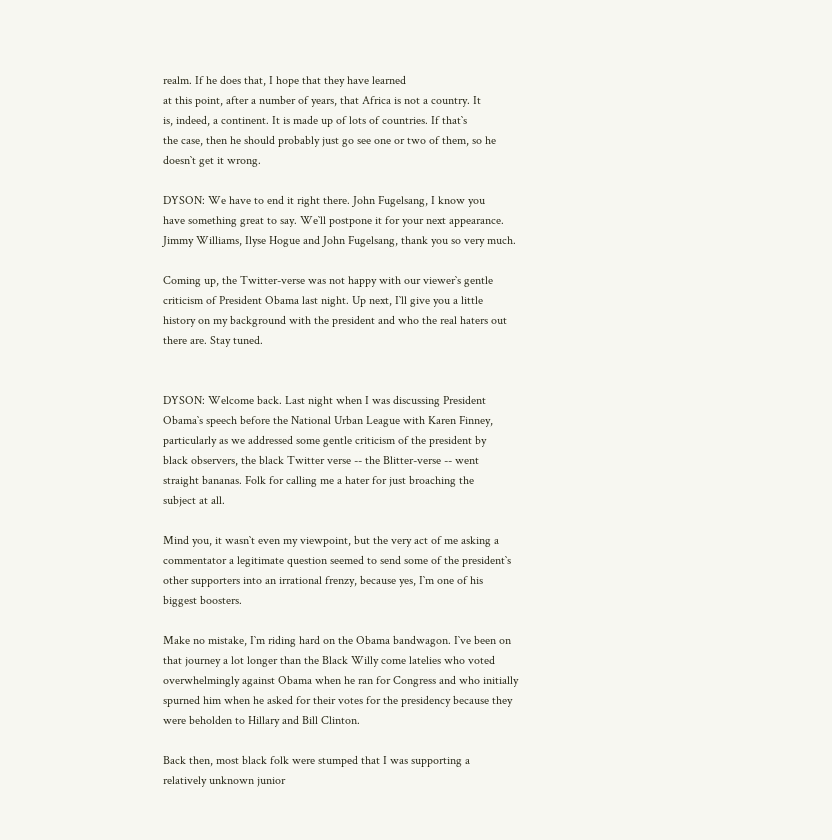realm. If he does that, I hope that they have learned
at this point, after a number of years, that Africa is not a country. It
is, indeed, a continent. It is made up of lots of countries. If that`s
the case, then he should probably just go see one or two of them, so he
doesn`t get it wrong.

DYSON: We have to end it right there. John Fugelsang, I know you
have something great to say. We`ll postpone it for your next appearance.
Jimmy Williams, Ilyse Hogue and John Fugelsang, thank you so very much.

Coming up, the Twitter-verse was not happy with our viewer`s gentle
criticism of President Obama last night. Up next, I`ll give you a little
history on my background with the president and who the real haters out
there are. Stay tuned.


DYSON: Welcome back. Last night when I was discussing President
Obama`s speech before the National Urban League with Karen Finney,
particularly as we addressed some gentle criticism of the president by
black observers, the black Twitter verse -- the Blitter-verse -- went
straight bananas. Folk for calling me a hater for just broaching the
subject at all.

Mind you, it wasn`t even my viewpoint, but the very act of me asking a
commentator a legitimate question seemed to send some of the president`s
other supporters into an irrational frenzy, because yes, I`m one of his
biggest boosters.

Make no mistake, I`m riding hard on the Obama bandwagon. I`ve been on
that journey a lot longer than the Black Willy come latelies who voted
overwhelmingly against Obama when he ran for Congress and who initially
spurned him when he asked for their votes for the presidency because they
were beholden to Hillary and Bill Clinton.

Back then, most black folk were stumped that I was supporting a
relatively unknown junior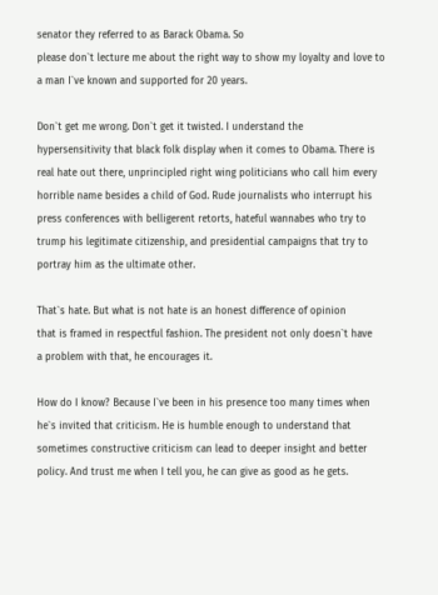senator they referred to as Barack Obama. So
please don`t lecture me about the right way to show my loyalty and love to
a man I`ve known and supported for 20 years.

Don`t get me wrong. Don`t get it twisted. I understand the
hypersensitivity that black folk display when it comes to Obama. There is
real hate out there, unprincipled right wing politicians who call him every
horrible name besides a child of God. Rude journalists who interrupt his
press conferences with belligerent retorts, hateful wannabes who try to
trump his legitimate citizenship, and presidential campaigns that try to
portray him as the ultimate other.

That`s hate. But what is not hate is an honest difference of opinion
that is framed in respectful fashion. The president not only doesn`t have
a problem with that, he encourages it.

How do I know? Because I`ve been in his presence too many times when
he`s invited that criticism. He is humble enough to understand that
sometimes constructive criticism can lead to deeper insight and better
policy. And trust me when I tell you, he can give as good as he gets.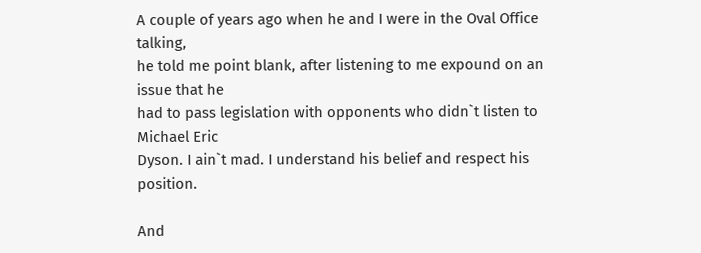A couple of years ago when he and I were in the Oval Office talking,
he told me point blank, after listening to me expound on an issue that he
had to pass legislation with opponents who didn`t listen to Michael Eric
Dyson. I ain`t mad. I understand his belief and respect his position.

And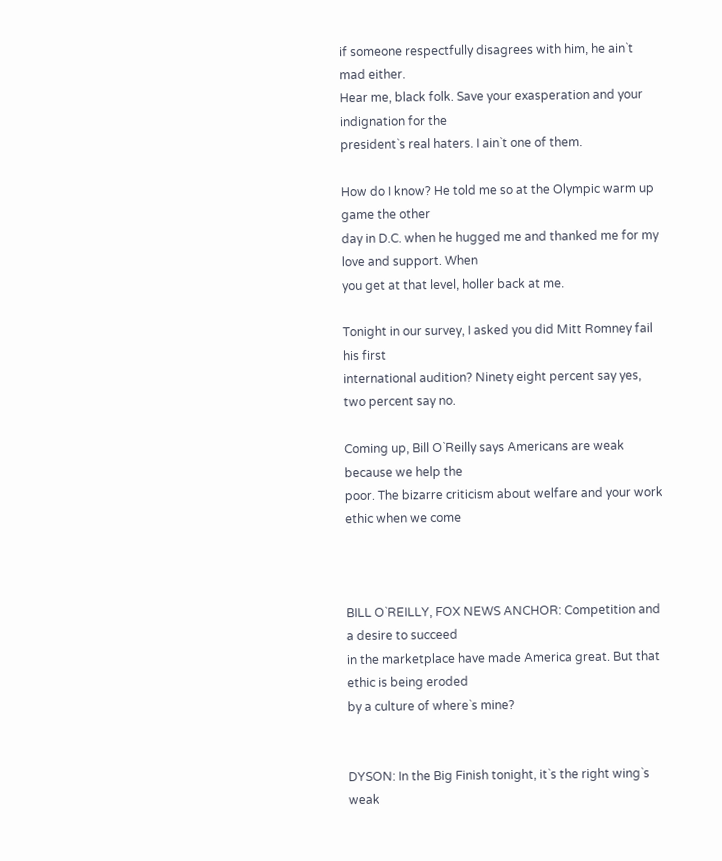if someone respectfully disagrees with him, he ain`t mad either.
Hear me, black folk. Save your exasperation and your indignation for the
president`s real haters. I ain`t one of them.

How do I know? He told me so at the Olympic warm up game the other
day in D.C. when he hugged me and thanked me for my love and support. When
you get at that level, holler back at me.

Tonight in our survey, I asked you did Mitt Romney fail his first
international audition? Ninety eight percent say yes, two percent say no.

Coming up, Bill O`Reilly says Americans are weak because we help the
poor. The bizarre criticism about welfare and your work ethic when we come



BILL O`REILLY, FOX NEWS ANCHOR: Competition and a desire to succeed
in the marketplace have made America great. But that ethic is being eroded
by a culture of where`s mine?


DYSON: In the Big Finish tonight, it`s the right wing`s weak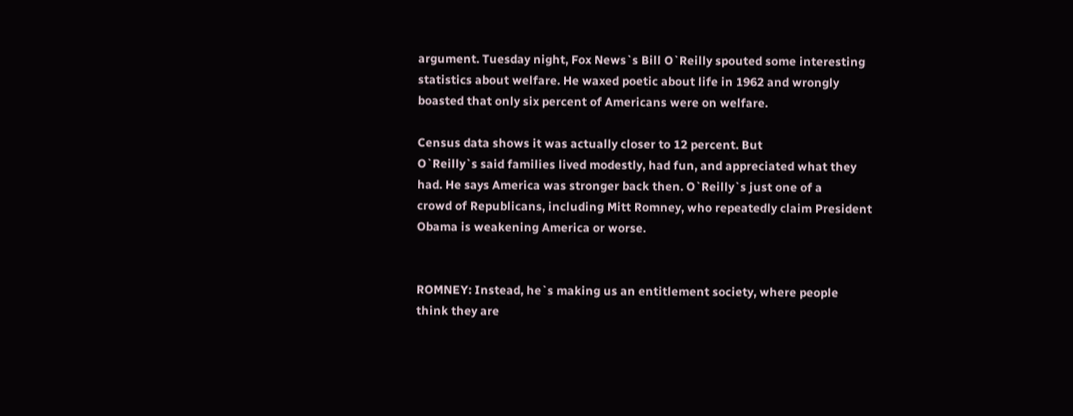argument. Tuesday night, Fox News`s Bill O`Reilly spouted some interesting
statistics about welfare. He waxed poetic about life in 1962 and wrongly
boasted that only six percent of Americans were on welfare.

Census data shows it was actually closer to 12 percent. But
O`Reilly`s said families lived modestly, had fun, and appreciated what they
had. He says America was stronger back then. O`Reilly`s just one of a
crowd of Republicans, including Mitt Romney, who repeatedly claim President
Obama is weakening America or worse.


ROMNEY: Instead, he`s making us an entitlement society, where people
think they are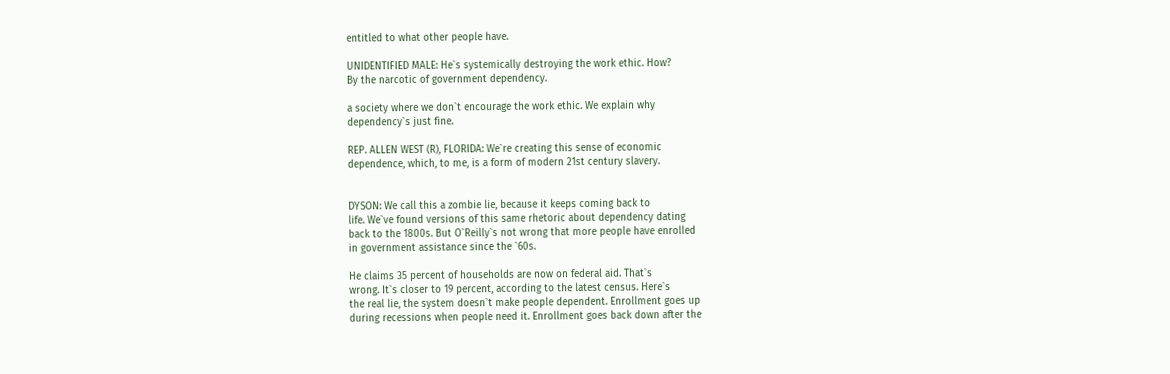entitled to what other people have.

UNIDENTIFIED MALE: He`s systemically destroying the work ethic. How?
By the narcotic of government dependency.

a society where we don`t encourage the work ethic. We explain why
dependency`s just fine.

REP. ALLEN WEST (R), FLORIDA: We`re creating this sense of economic
dependence, which, to me, is a form of modern 21st century slavery.


DYSON: We call this a zombie lie, because it keeps coming back to
life. We`ve found versions of this same rhetoric about dependency dating
back to the 1800s. But O`Reilly`s not wrong that more people have enrolled
in government assistance since the `60s.

He claims 35 percent of households are now on federal aid. That`s
wrong. It`s closer to 19 percent, according to the latest census. Here`s
the real lie, the system doesn`t make people dependent. Enrollment goes up
during recessions when people need it. Enrollment goes back down after the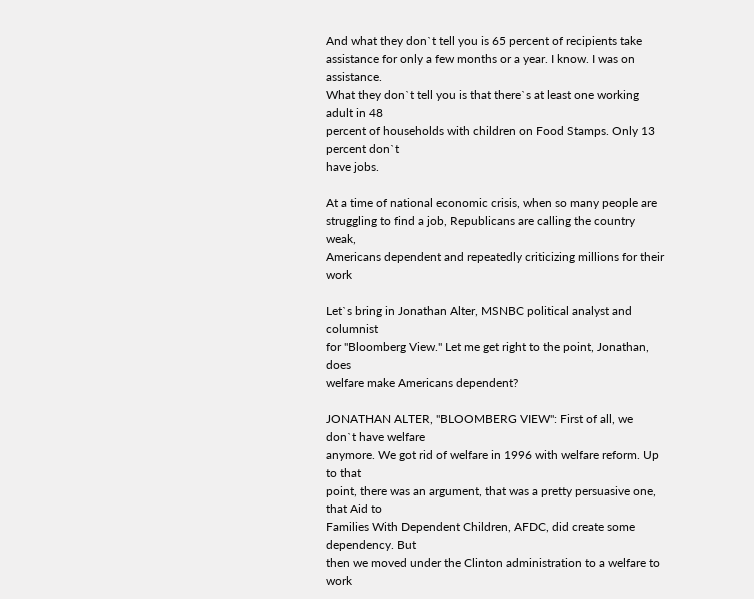And what they don`t tell you is 65 percent of recipients take
assistance for only a few months or a year. I know. I was on assistance.
What they don`t tell you is that there`s at least one working adult in 48
percent of households with children on Food Stamps. Only 13 percent don`t
have jobs.

At a time of national economic crisis, when so many people are
struggling to find a job, Republicans are calling the country weak,
Americans dependent and repeatedly criticizing millions for their work

Let`s bring in Jonathan Alter, MSNBC political analyst and columnist
for "Bloomberg View." Let me get right to the point, Jonathan, does
welfare make Americans dependent?

JONATHAN ALTER, "BLOOMBERG VIEW": First of all, we don`t have welfare
anymore. We got rid of welfare in 1996 with welfare reform. Up to that
point, there was an argument, that was a pretty persuasive one, that Aid to
Families With Dependent Children, AFDC, did create some dependency. But
then we moved under the Clinton administration to a welfare to work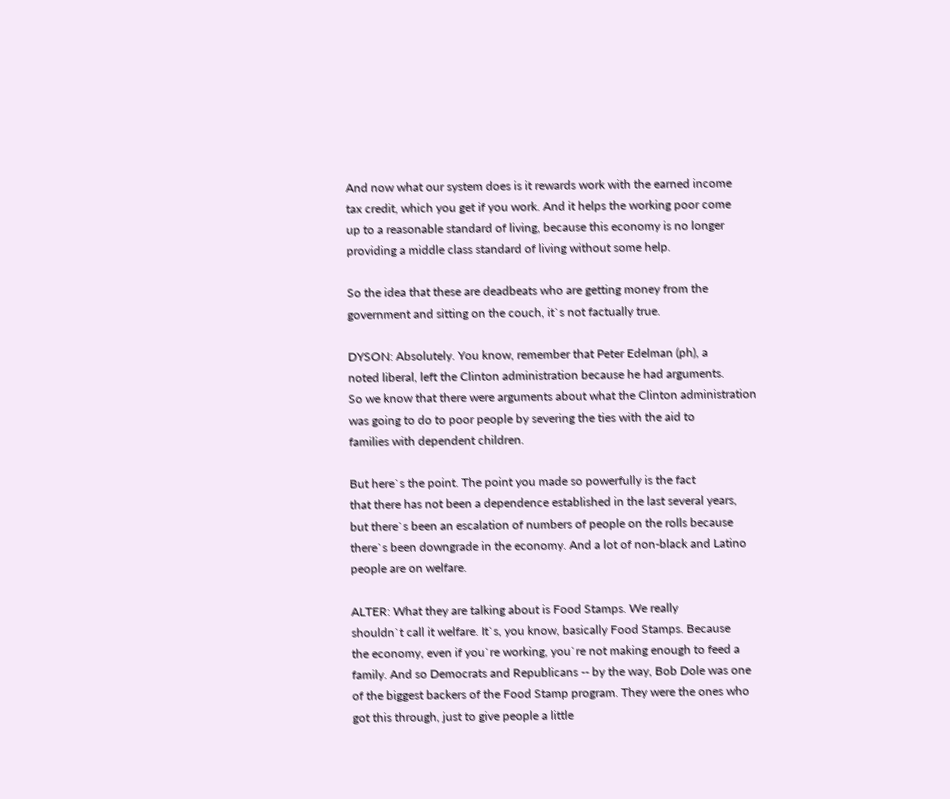And now what our system does is it rewards work with the earned income
tax credit, which you get if you work. And it helps the working poor come
up to a reasonable standard of living, because this economy is no longer
providing a middle class standard of living without some help.

So the idea that these are deadbeats who are getting money from the
government and sitting on the couch, it`s not factually true.

DYSON: Absolutely. You know, remember that Peter Edelman (ph), a
noted liberal, left the Clinton administration because he had arguments.
So we know that there were arguments about what the Clinton administration
was going to do to poor people by severing the ties with the aid to
families with dependent children.

But here`s the point. The point you made so powerfully is the fact
that there has not been a dependence established in the last several years,
but there`s been an escalation of numbers of people on the rolls because
there`s been downgrade in the economy. And a lot of non-black and Latino
people are on welfare.

ALTER: What they are talking about is Food Stamps. We really
shouldn`t call it welfare. It`s, you know, basically Food Stamps. Because
the economy, even if you`re working, you`re not making enough to feed a
family. And so Democrats and Republicans -- by the way, Bob Dole was one
of the biggest backers of the Food Stamp program. They were the ones who
got this through, just to give people a little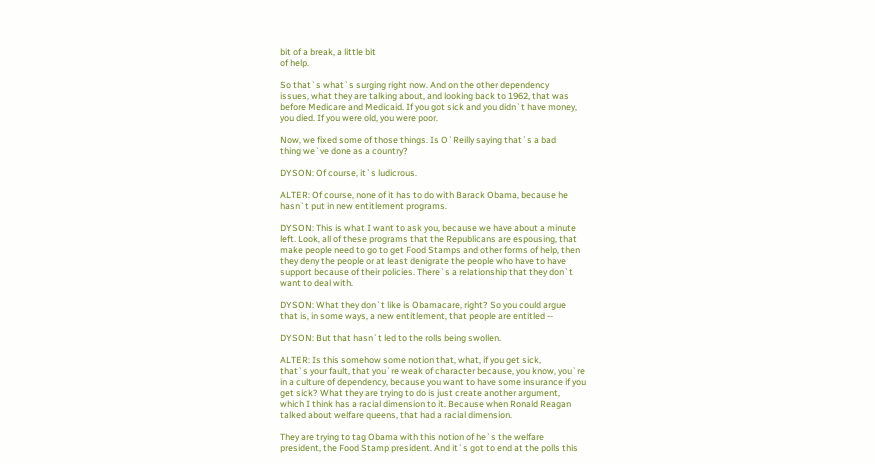bit of a break, a little bit
of help.

So that`s what`s surging right now. And on the other dependency
issues, what they are talking about, and looking back to 1962, that was
before Medicare and Medicaid. If you got sick and you didn`t have money,
you died. If you were old, you were poor.

Now, we fixed some of those things. Is O`Reilly saying that`s a bad
thing we`ve done as a country?

DYSON: Of course, it`s ludicrous.

ALTER: Of course, none of it has to do with Barack Obama, because he
hasn`t put in new entitlement programs.

DYSON: This is what I want to ask you, because we have about a minute
left. Look, all of these programs that the Republicans are espousing, that
make people need to go to get Food Stamps and other forms of help, then
they deny the people or at least denigrate the people who have to have
support because of their policies. There`s a relationship that they don`t
want to deal with.

DYSON: What they don`t like is Obamacare, right? So you could argue
that is, in some ways, a new entitlement, that people are entitled --

DYSON: But that hasn`t led to the rolls being swollen.

ALTER: Is this somehow some notion that, what, if you get sick,
that`s your fault, that you`re weak of character because, you know, you`re
in a culture of dependency, because you want to have some insurance if you
get sick? What they are trying to do is just create another argument,
which I think has a racial dimension to it. Because when Ronald Reagan
talked about welfare queens, that had a racial dimension.

They are trying to tag Obama with this notion of he`s the welfare
president, the Food Stamp president. And it`s got to end at the polls this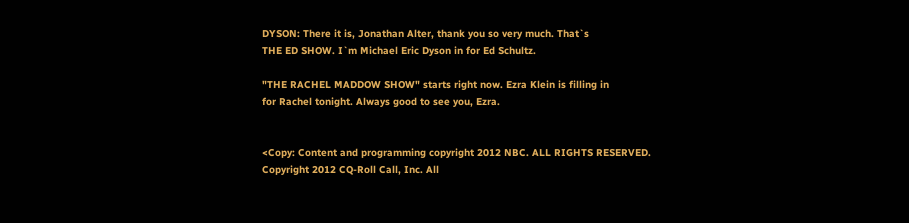DYSON: There it is, Jonathan Alter, thank you so very much. That`s
THE ED SHOW. I`m Michael Eric Dyson in for Ed Schultz.

"THE RACHEL MADDOW SHOW" starts right now. Ezra Klein is filling in
for Rachel tonight. Always good to see you, Ezra.


<Copy: Content and programming copyright 2012 NBC. ALL RIGHTS RESERVED.
Copyright 2012 CQ-Roll Call, Inc. All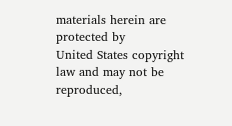materials herein are protected by
United States copyright law and may not be reproduced,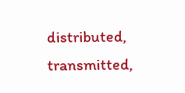distributed,
transmitted,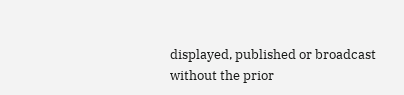displayed, published or broadcast without the prior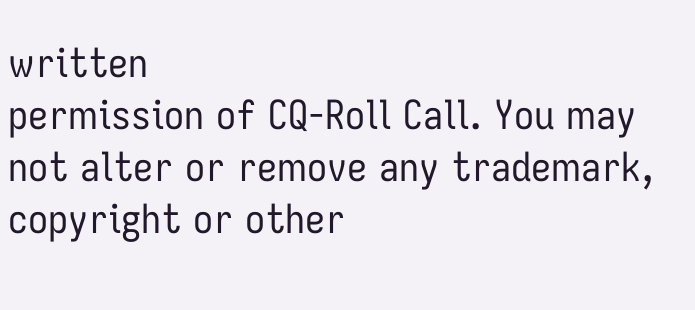written
permission of CQ-Roll Call. You may not alter or remove any trademark,
copyright or other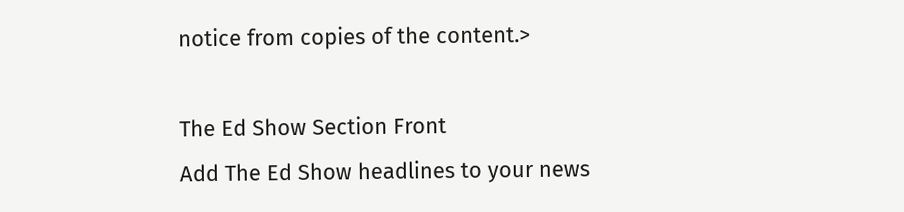notice from copies of the content.>

The Ed Show Section Front
Add The Ed Show headlines to your news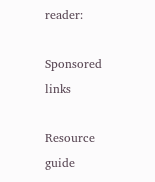reader:

Sponsored links

Resource guide